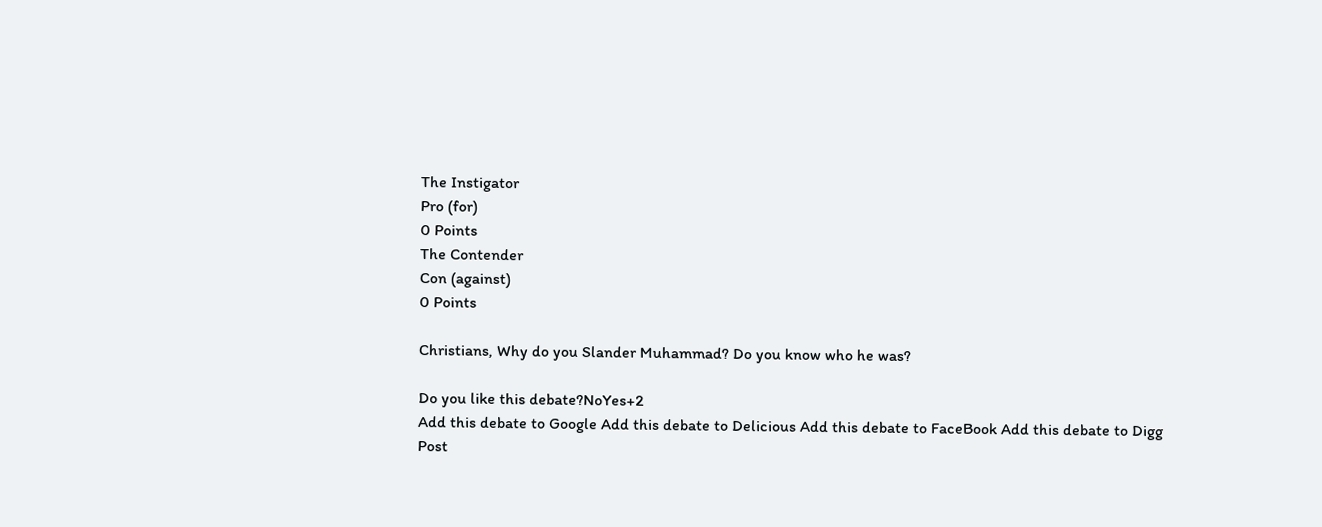The Instigator
Pro (for)
0 Points
The Contender
Con (against)
0 Points

Christians, Why do you Slander Muhammad? Do you know who he was?

Do you like this debate?NoYes+2
Add this debate to Google Add this debate to Delicious Add this debate to FaceBook Add this debate to Digg
Post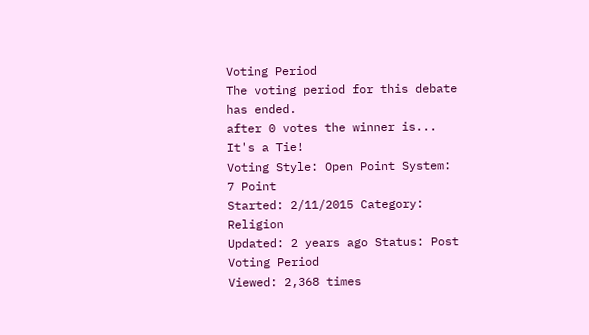Voting Period
The voting period for this debate has ended.
after 0 votes the winner is...
It's a Tie!
Voting Style: Open Point System: 7 Point
Started: 2/11/2015 Category: Religion
Updated: 2 years ago Status: Post Voting Period
Viewed: 2,368 times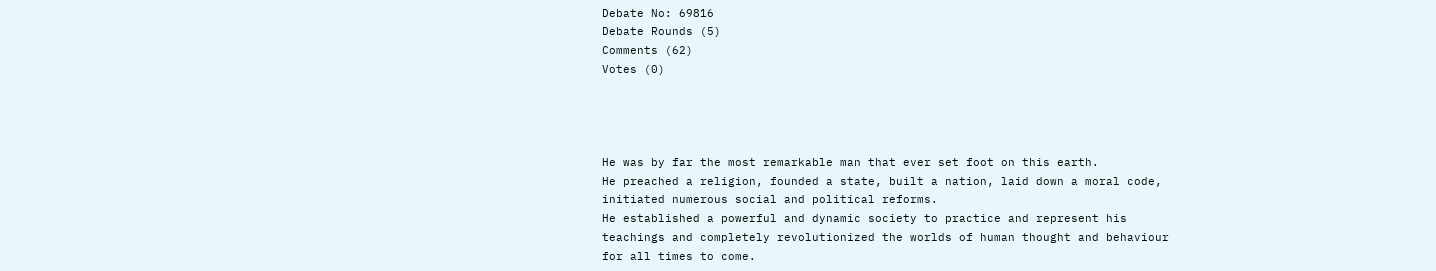Debate No: 69816
Debate Rounds (5)
Comments (62)
Votes (0)




He was by far the most remarkable man that ever set foot on this earth.
He preached a religion, founded a state, built a nation, laid down a moral code, initiated numerous social and political reforms.
He established a powerful and dynamic society to practice and represent his teachings and completely revolutionized the worlds of human thought and behaviour for all times to come.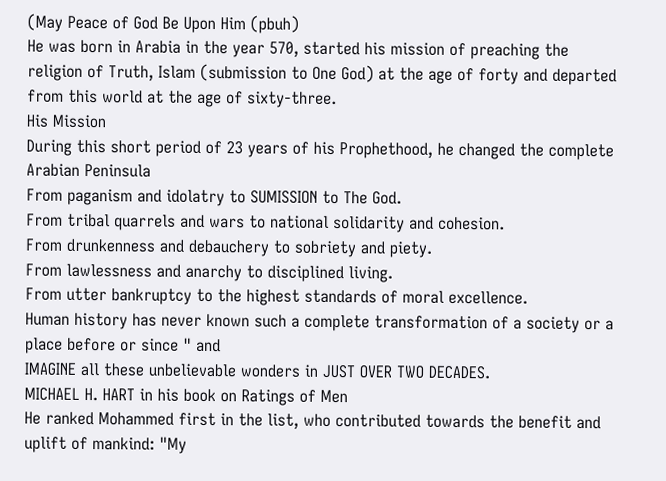(May Peace of God Be Upon Him (pbuh)
He was born in Arabia in the year 570, started his mission of preaching the religion of Truth, Islam (submission to One God) at the age of forty and departed from this world at the age of sixty-three.
His Mission
During this short period of 23 years of his Prophethood, he changed the complete Arabian Peninsula
From paganism and idolatry to SUMISSION to The God.
From tribal quarrels and wars to national solidarity and cohesion.
From drunkenness and debauchery to sobriety and piety.
From lawlessness and anarchy to disciplined living.
From utter bankruptcy to the highest standards of moral excellence.
Human history has never known such a complete transformation of a society or a place before or since " and
IMAGINE all these unbelievable wonders in JUST OVER TWO DECADES.
MICHAEL H. HART in his book on Ratings of Men
He ranked Mohammed first in the list, who contributed towards the benefit and uplift of mankind: "My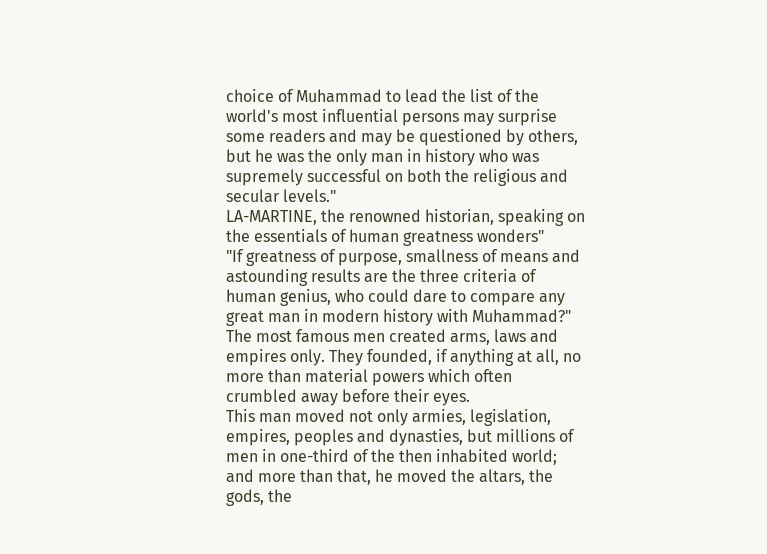choice of Muhammad to lead the list of the world's most influential persons may surprise some readers and may be questioned by others, but he was the only man in history who was supremely successful on both the religious and secular levels."
LA-MARTINE, the renowned historian, speaking on the essentials of human greatness wonders"
"If greatness of purpose, smallness of means and astounding results are the three criteria of human genius, who could dare to compare any great man in modern history with Muhammad?"
The most famous men created arms, laws and empires only. They founded, if anything at all, no more than material powers which often crumbled away before their eyes.
This man moved not only armies, legislation, empires, peoples and dynasties, but millions of men in one-third of the then inhabited world; and more than that, he moved the altars, the gods, the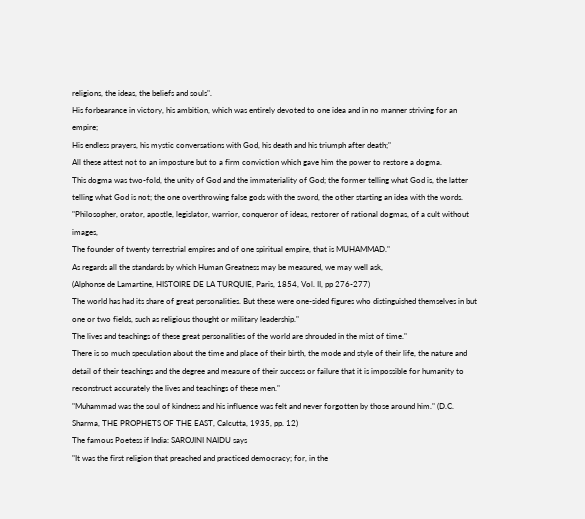religions, the ideas, the beliefs and souls".
His forbearance in victory, his ambition, which was entirely devoted to one idea and in no manner striving for an empire;
His endless prayers, his mystic conversations with God, his death and his triumph after death;"
All these attest not to an imposture but to a firm conviction which gave him the power to restore a dogma.
This dogma was two-fold, the unity of God and the immateriality of God; the former telling what God is, the latter telling what God is not; the one overthrowing false gods with the sword, the other starting an idea with the words.
"Philosopher, orator, apostle, legislator, warrior, conqueror of ideas, restorer of rational dogmas, of a cult without images,
The founder of twenty terrestrial empires and of one spiritual empire, that is MUHAMMAD."
As regards all the standards by which Human Greatness may be measured, we may well ask,
(Alphonse de Lamartine, HISTOIRE DE LA TURQUIE, Paris, 1854, Vol. II, pp 276-277)
The world has had its share of great personalities. But these were one-sided figures who distinguished themselves in but one or two fields, such as religious thought or military leadership."
The lives and teachings of these great personalities of the world are shrouded in the mist of time."
There is so much speculation about the time and place of their birth, the mode and style of their life, the nature and detail of their teachings and the degree and measure of their success or failure that it is impossible for humanity to reconstruct accurately the lives and teachings of these men."
"Muhammad was the soul of kindness and his influence was felt and never forgotten by those around him." (D.C. Sharma, THE PROPHETS OF THE EAST, Calcutta, 1935, pp. 12)
The famous Poetess if India: SAROJINI NAIDU says
"It was the first religion that preached and practiced democracy; for, in the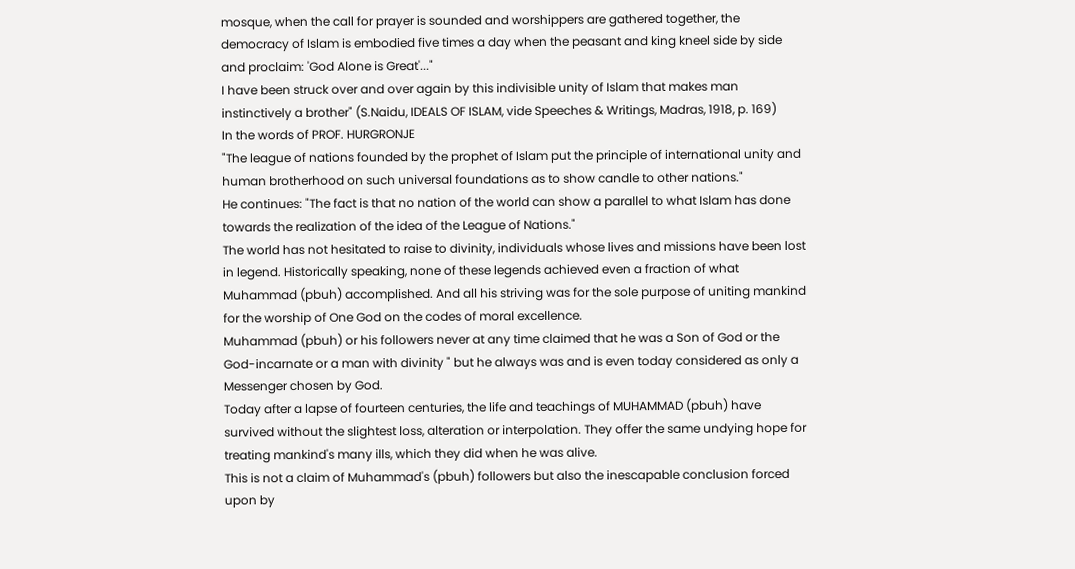mosque, when the call for prayer is sounded and worshippers are gathered together, the democracy of Islam is embodied five times a day when the peasant and king kneel side by side and proclaim: 'God Alone is Great'..."
I have been struck over and over again by this indivisible unity of Islam that makes man instinctively a brother" (S.Naidu, IDEALS OF ISLAM, vide Speeches & Writings, Madras, 1918, p. 169)
In the words of PROF. HURGRONJE
"The league of nations founded by the prophet of Islam put the principle of international unity and human brotherhood on such universal foundations as to show candle to other nations."
He continues: "The fact is that no nation of the world can show a parallel to what Islam has done towards the realization of the idea of the League of Nations."
The world has not hesitated to raise to divinity, individuals whose lives and missions have been lost in legend. Historically speaking, none of these legends achieved even a fraction of what Muhammad (pbuh) accomplished. And all his striving was for the sole purpose of uniting mankind for the worship of One God on the codes of moral excellence.
Muhammad (pbuh) or his followers never at any time claimed that he was a Son of God or the God-incarnate or a man with divinity " but he always was and is even today considered as only a Messenger chosen by God.
Today after a lapse of fourteen centuries, the life and teachings of MUHAMMAD (pbuh) have survived without the slightest loss, alteration or interpolation. They offer the same undying hope for treating mankind's many ills, which they did when he was alive.
This is not a claim of Muhammad's (pbuh) followers but also the inescapable conclusion forced upon by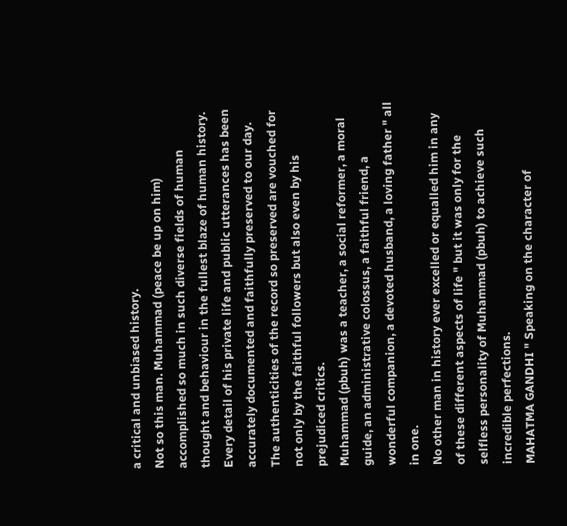a critical and unbiased history.
Not so this man. Muhammad (peace be up on him) accomplished so much in such diverse fields of human thought and behaviour in the fullest blaze of human history.
Every detail of his private life and public utterances has been accurately documented and faithfully preserved to our day. The authenticities of the record so preserved are vouched for not only by the faithful followers but also even by his prejudiced critics.
Muhammad (pbuh) was a teacher, a social reformer, a moral guide, an administrative colossus, a faithful friend, a wonderful companion, a devoted husband, a loving father " all in one.
No other man in history ever excelled or equalled him in any of these different aspects of life " but it was only for the selfless personality of Muhammad (pbuh) to achieve such incredible perfections.
MAHATMA GANDHI " Speaking on the character of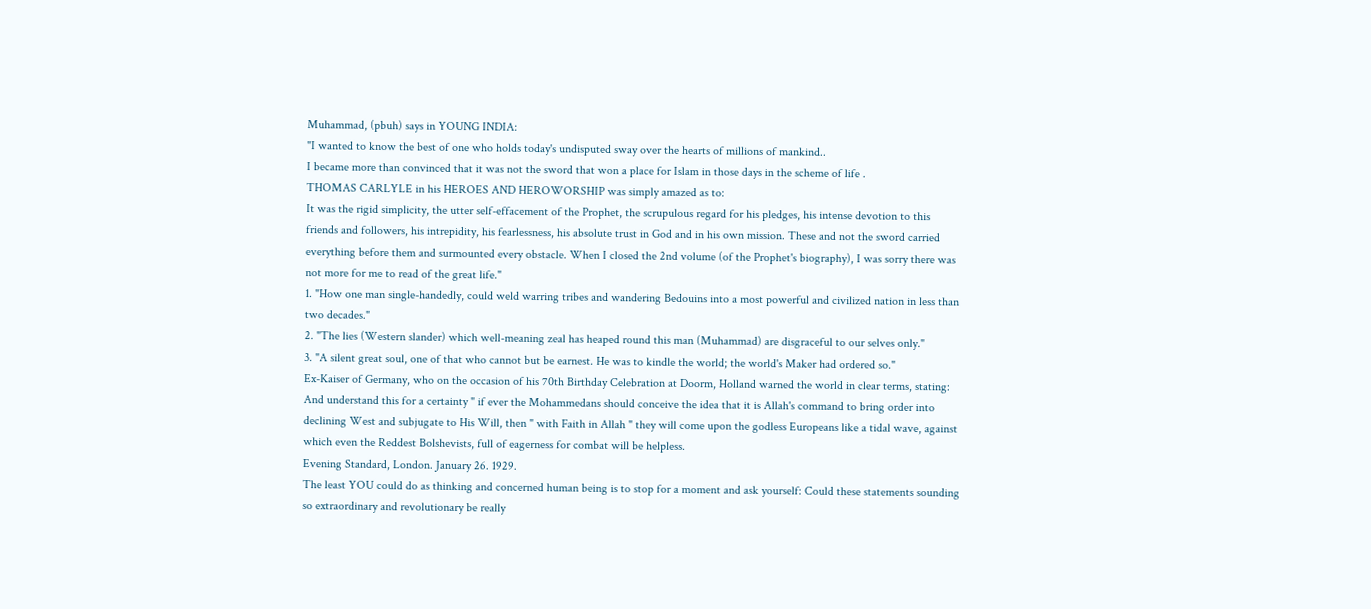Muhammad, (pbuh) says in YOUNG INDIA:
"I wanted to know the best of one who holds today's undisputed sway over the hearts of millions of mankind..
I became more than convinced that it was not the sword that won a place for Islam in those days in the scheme of life .
THOMAS CARLYLE in his HEROES AND HEROWORSHIP was simply amazed as to:
It was the rigid simplicity, the utter self-effacement of the Prophet, the scrupulous regard for his pledges, his intense devotion to this friends and followers, his intrepidity, his fearlessness, his absolute trust in God and in his own mission. These and not the sword carried everything before them and surmounted every obstacle. When I closed the 2nd volume (of the Prophet's biography), I was sorry there was not more for me to read of the great life."
1. "How one man single-handedly, could weld warring tribes and wandering Bedouins into a most powerful and civilized nation in less than two decades."
2. "The lies (Western slander) which well-meaning zeal has heaped round this man (Muhammad) are disgraceful to our selves only."
3. "A silent great soul, one of that who cannot but be earnest. He was to kindle the world; the world's Maker had ordered so."
Ex-Kaiser of Germany, who on the occasion of his 70th Birthday Celebration at Doorm, Holland warned the world in clear terms, stating:
And understand this for a certainty " if ever the Mohammedans should conceive the idea that it is Allah's command to bring order into declining West and subjugate to His Will, then " with Faith in Allah " they will come upon the godless Europeans like a tidal wave, against which even the Reddest Bolshevists, full of eagerness for combat will be helpless.
Evening Standard, London. January 26. 1929.
The least YOU could do as thinking and concerned human being is to stop for a moment and ask yourself: Could these statements sounding so extraordinary and revolutionary be really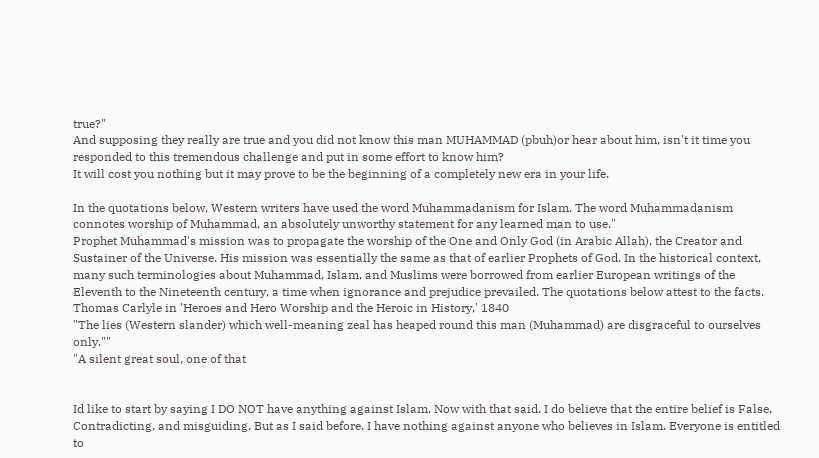true?"
And supposing they really are true and you did not know this man MUHAMMAD (pbuh)or hear about him, isn't it time you responded to this tremendous challenge and put in some effort to know him?
It will cost you nothing but it may prove to be the beginning of a completely new era in your life.

In the quotations below, Western writers have used the word Muhammadanism for Islam. The word Muhammadanism connotes worship of Muhammad, an absolutely unworthy statement for any learned man to use."
Prophet Muhammad's mission was to propagate the worship of the One and Only God (in Arabic Allah), the Creator and Sustainer of the Universe. His mission was essentially the same as that of earlier Prophets of God. In the historical context, many such terminologies about Muhammad, Islam, and Muslims were borrowed from earlier European writings of the Eleventh to the Nineteenth century, a time when ignorance and prejudice prevailed. The quotations below attest to the facts.
Thomas Carlyle in 'Heroes and Hero Worship and the Heroic in History,' 1840
"The lies (Western slander) which well-meaning zeal has heaped round this man (Muhammad) are disgraceful to ourselves only.""
"A silent great soul, one of that


Id like to start by saying I DO NOT have anything against Islam. Now with that said. I do believe that the entire belief is False, Contradicting, and misguiding. But as I said before. I have nothing against anyone who believes in Islam. Everyone is entitled to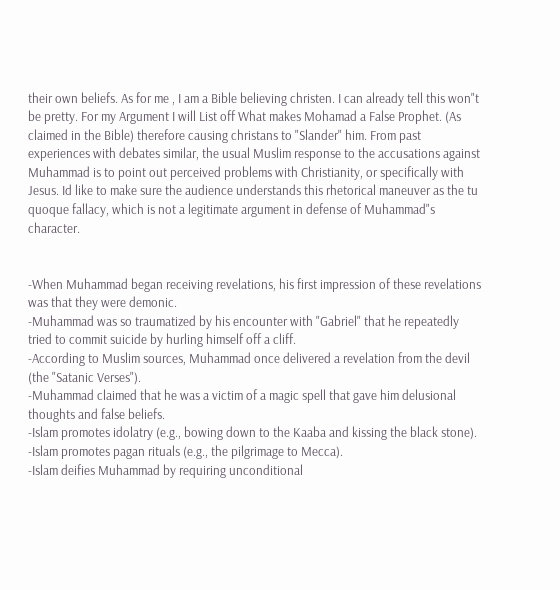their own beliefs. As for me , I am a Bible believing christen. I can already tell this won"t be pretty. For my Argument I will List off What makes Mohamad a False Prophet. (As claimed in the Bible) therefore causing christans to "Slander" him. From past experiences with debates similar, the usual Muslim response to the accusations against Muhammad is to point out perceived problems with Christianity, or specifically with Jesus. Id like to make sure the audience understands this rhetorical maneuver as the tu quoque fallacy, which is not a legitimate argument in defense of Muhammad"s character.


-When Muhammad began receiving revelations, his first impression of these revelations was that they were demonic.
-Muhammad was so traumatized by his encounter with "Gabriel" that he repeatedly tried to commit suicide by hurling himself off a cliff.
-According to Muslim sources, Muhammad once delivered a revelation from the devil (the "Satanic Verses").
-Muhammad claimed that he was a victim of a magic spell that gave him delusional thoughts and false beliefs.
-Islam promotes idolatry (e.g., bowing down to the Kaaba and kissing the black stone).
-Islam promotes pagan rituals (e.g., the pilgrimage to Mecca).
-Islam deifies Muhammad by requiring unconditional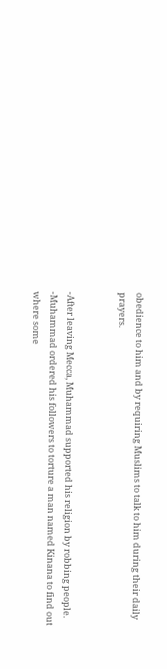obedience to him and by requiring Muslims to talk to him during their daily prayers.


-After leaving Mecca, Muhammad supported his religion by robbing people.
-Muhammad ordered his followers to torture a man named Kinana to find out where some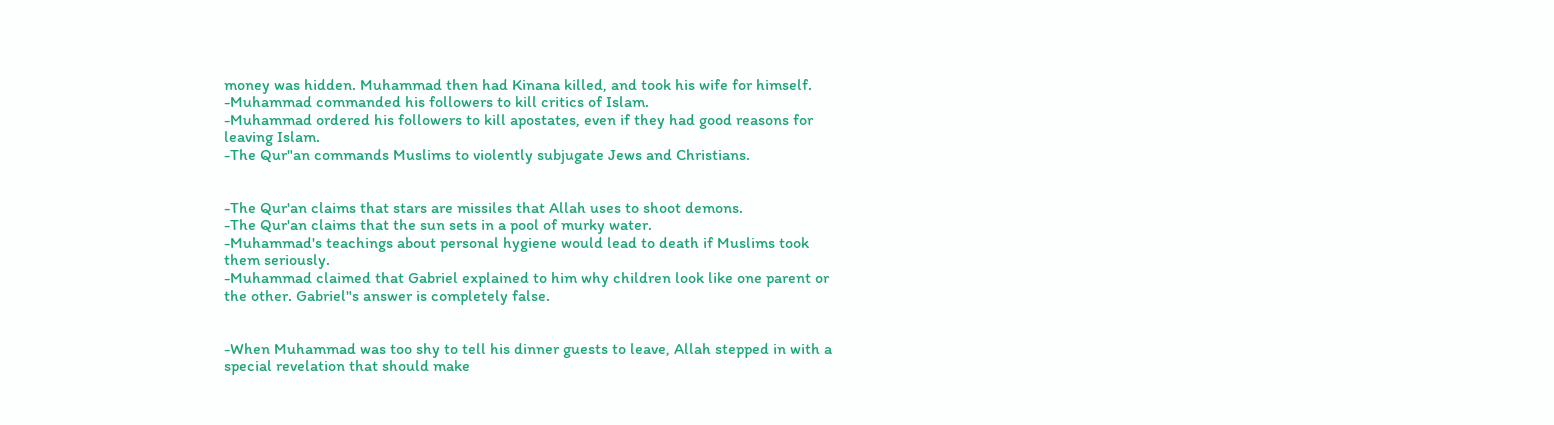money was hidden. Muhammad then had Kinana killed, and took his wife for himself.
-Muhammad commanded his followers to kill critics of Islam.
-Muhammad ordered his followers to kill apostates, even if they had good reasons for leaving Islam.
-The Qur"an commands Muslims to violently subjugate Jews and Christians.


-The Qur'an claims that stars are missiles that Allah uses to shoot demons.
-The Qur'an claims that the sun sets in a pool of murky water.
-Muhammad's teachings about personal hygiene would lead to death if Muslims took them seriously.
-Muhammad claimed that Gabriel explained to him why children look like one parent or the other. Gabriel"s answer is completely false.


-When Muhammad was too shy to tell his dinner guests to leave, Allah stepped in with a special revelation that should make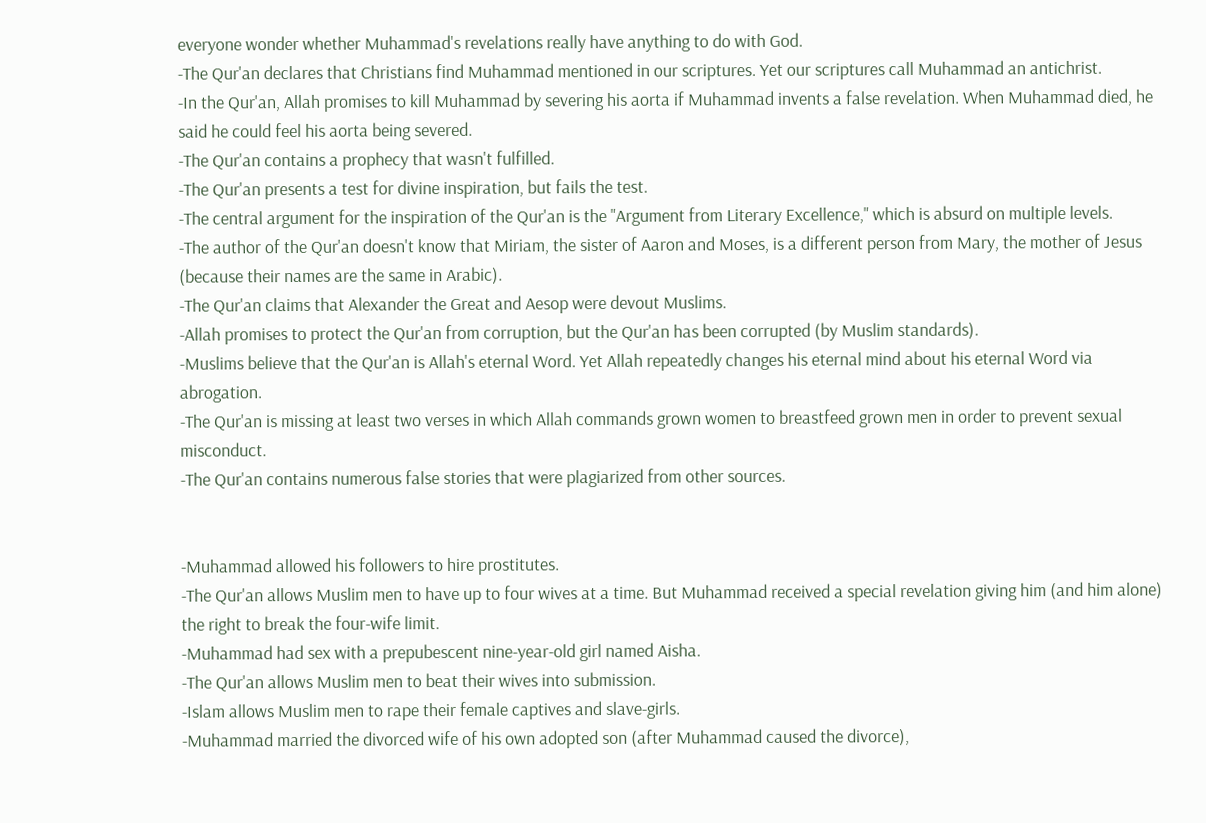everyone wonder whether Muhammad's revelations really have anything to do with God.
-The Qur'an declares that Christians find Muhammad mentioned in our scriptures. Yet our scriptures call Muhammad an antichrist.
-In the Qur'an, Allah promises to kill Muhammad by severing his aorta if Muhammad invents a false revelation. When Muhammad died, he said he could feel his aorta being severed.
-The Qur'an contains a prophecy that wasn't fulfilled.
-The Qur'an presents a test for divine inspiration, but fails the test.
-The central argument for the inspiration of the Qur'an is the "Argument from Literary Excellence," which is absurd on multiple levels.
-The author of the Qur'an doesn't know that Miriam, the sister of Aaron and Moses, is a different person from Mary, the mother of Jesus (because their names are the same in Arabic).
-The Qur'an claims that Alexander the Great and Aesop were devout Muslims.
-Allah promises to protect the Qur'an from corruption, but the Qur'an has been corrupted (by Muslim standards).
-Muslims believe that the Qur'an is Allah's eternal Word. Yet Allah repeatedly changes his eternal mind about his eternal Word via abrogation.
-The Qur'an is missing at least two verses in which Allah commands grown women to breastfeed grown men in order to prevent sexual misconduct.
-The Qur'an contains numerous false stories that were plagiarized from other sources.


-Muhammad allowed his followers to hire prostitutes.
-The Qur'an allows Muslim men to have up to four wives at a time. But Muhammad received a special revelation giving him (and him alone) the right to break the four-wife limit.
-Muhammad had sex with a prepubescent nine-year-old girl named Aisha.
-The Qur'an allows Muslim men to beat their wives into submission.
-Islam allows Muslim men to rape their female captives and slave-girls.
-Muhammad married the divorced wife of his own adopted son (after Muhammad caused the divorce),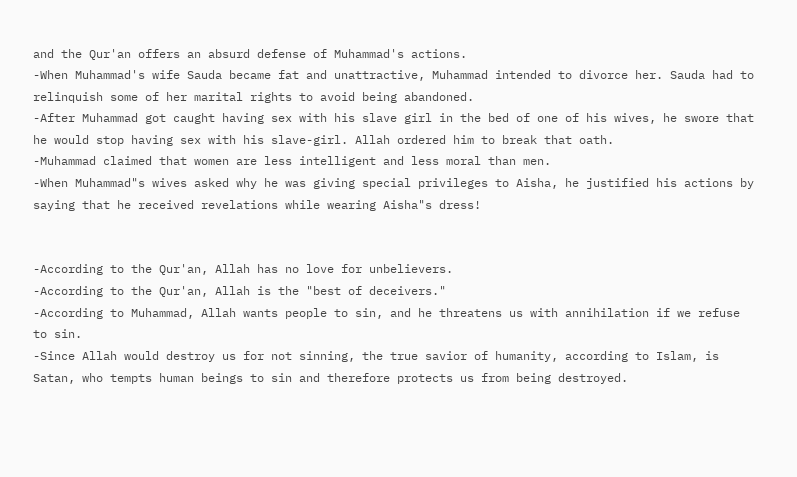and the Qur'an offers an absurd defense of Muhammad's actions.
-When Muhammad's wife Sauda became fat and unattractive, Muhammad intended to divorce her. Sauda had to relinquish some of her marital rights to avoid being abandoned.
-After Muhammad got caught having sex with his slave girl in the bed of one of his wives, he swore that he would stop having sex with his slave-girl. Allah ordered him to break that oath.
-Muhammad claimed that women are less intelligent and less moral than men.
-When Muhammad"s wives asked why he was giving special privileges to Aisha, he justified his actions by saying that he received revelations while wearing Aisha"s dress!


-According to the Qur'an, Allah has no love for unbelievers.
-According to the Qur'an, Allah is the "best of deceivers."
-According to Muhammad, Allah wants people to sin, and he threatens us with annihilation if we refuse to sin.
-Since Allah would destroy us for not sinning, the true savior of humanity, according to Islam, is Satan, who tempts human beings to sin and therefore protects us from being destroyed.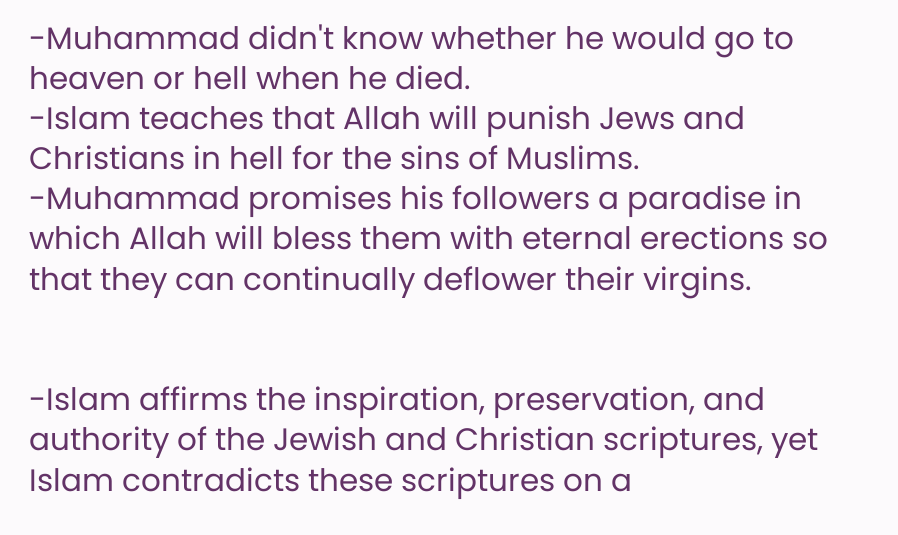-Muhammad didn't know whether he would go to heaven or hell when he died.
-Islam teaches that Allah will punish Jews and Christians in hell for the sins of Muslims.
-Muhammad promises his followers a paradise in which Allah will bless them with eternal erections so that they can continually deflower their virgins.


-Islam affirms the inspiration, preservation, and authority of the Jewish and Christian scriptures, yet Islam contradicts these scriptures on a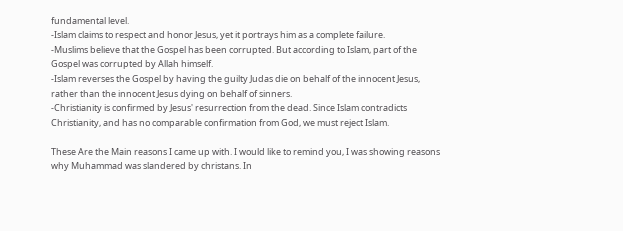fundamental level.
-Islam claims to respect and honor Jesus, yet it portrays him as a complete failure.
-Muslims believe that the Gospel has been corrupted. But according to Islam, part of the Gospel was corrupted by Allah himself.
-Islam reverses the Gospel by having the guilty Judas die on behalf of the innocent Jesus, rather than the innocent Jesus dying on behalf of sinners.
-Christianity is confirmed by Jesus' resurrection from the dead. Since Islam contradicts Christianity, and has no comparable confirmation from God, we must reject Islam.

These Are the Main reasons I came up with. I would like to remind you, I was showing reasons why Muhammad was slandered by christans. In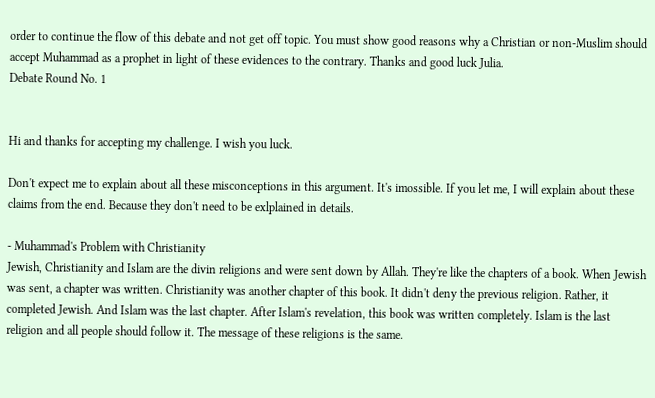order to continue the flow of this debate and not get off topic. You must show good reasons why a Christian or non-Muslim should accept Muhammad as a prophet in light of these evidences to the contrary. Thanks and good luck Julia.
Debate Round No. 1


Hi and thanks for accepting my challenge. I wish you luck.

Don't expect me to explain about all these misconceptions in this argument. It's imossible. If you let me, I will explain about these claims from the end. Because they don't need to be exlplained in details.

- Muhammad's Problem with Christianity
Jewish, Christianity and Islam are the divin religions and were sent down by Allah. They're like the chapters of a book. When Jewish was sent, a chapter was written. Christianity was another chapter of this book. It didn't deny the previous religion. Rather, it completed Jewish. And Islam was the last chapter. After Islam's revelation, this book was written completely. Islam is the last religion and all people should follow it. The message of these religions is the same.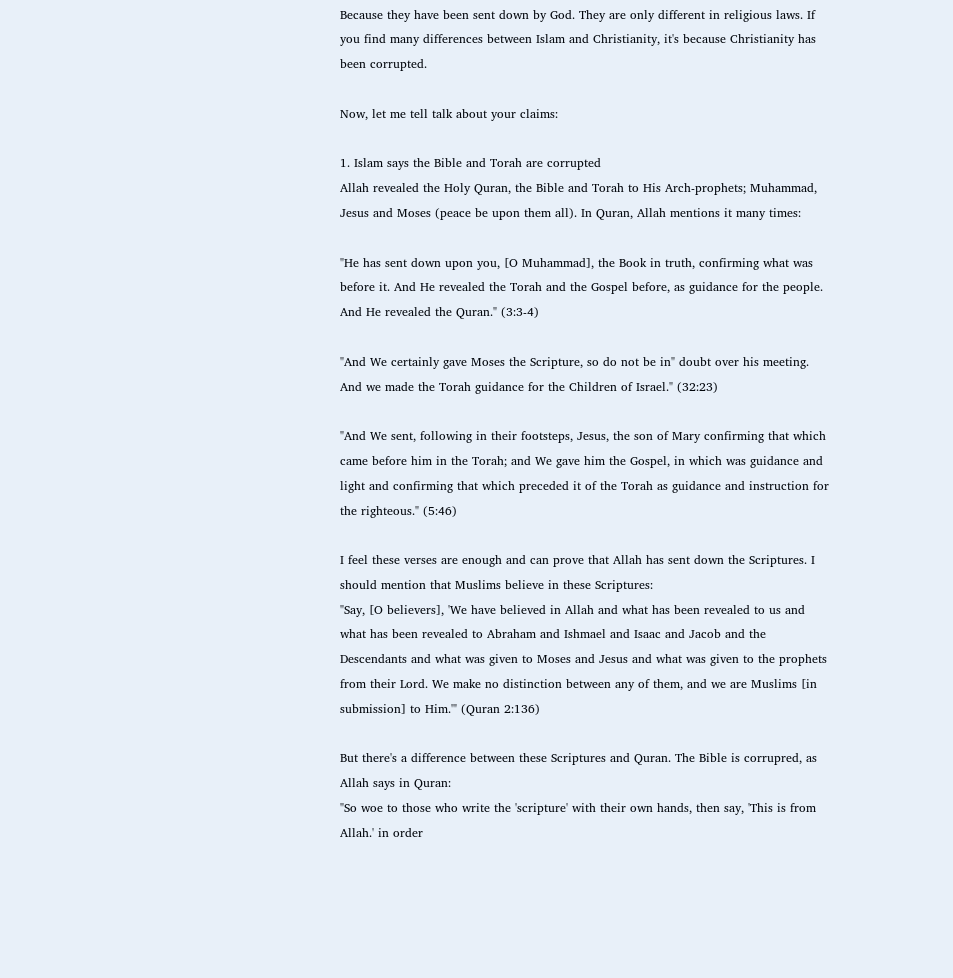Because they have been sent down by God. They are only different in religious laws. If you find many differences between Islam and Christianity, it's because Christianity has been corrupted.

Now, let me tell talk about your claims:

1. Islam says the Bible and Torah are corrupted
Allah revealed the Holy Quran, the Bible and Torah to His Arch-prophets; Muhammad, Jesus and Moses (peace be upon them all). In Quran, Allah mentions it many times:

"He has sent down upon you, [O Muhammad], the Book in truth, confirming what was before it. And He revealed the Torah and the Gospel before, as guidance for the people. And He revealed the Quran." (3:3-4)

"And We certainly gave Moses the Scripture, so do not be in" doubt over his meeting. And we made the Torah guidance for the Children of Israel." (32:23)

"And We sent, following in their footsteps, Jesus, the son of Mary confirming that which came before him in the Torah; and We gave him the Gospel, in which was guidance and light and confirming that which preceded it of the Torah as guidance and instruction for the righteous." (5:46)

I feel these verses are enough and can prove that Allah has sent down the Scriptures. I should mention that Muslims believe in these Scriptures:
"Say, [O believers], 'We have believed in Allah and what has been revealed to us and what has been revealed to Abraham and Ishmael and Isaac and Jacob and the Descendants and what was given to Moses and Jesus and what was given to the prophets from their Lord. We make no distinction between any of them, and we are Muslims [in submission] to Him.'" (Quran 2:136)

But there's a difference between these Scriptures and Quran. The Bible is corrupred, as Allah says in Quran:
"So woe to those who write the 'scripture' with their own hands, then say, 'This is from Allah.' in order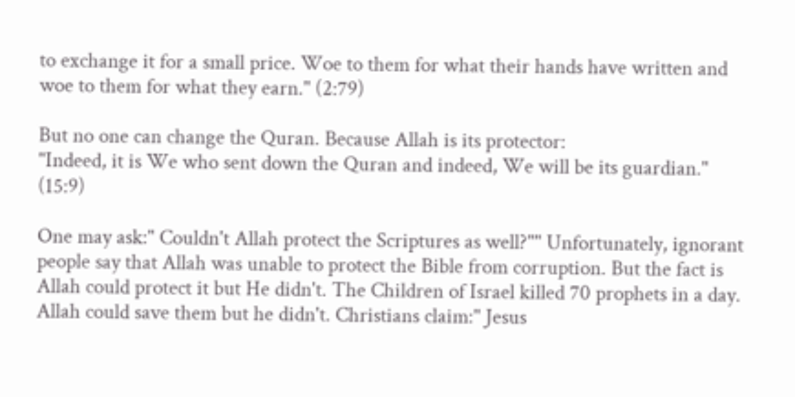to exchange it for a small price. Woe to them for what their hands have written and woe to them for what they earn." (2:79)

But no one can change the Quran. Because Allah is its protector:
"Indeed, it is We who sent down the Quran and indeed, We will be its guardian." (15:9)

One may ask:" Couldn't Allah protect the Scriptures as well?"" Unfortunately, ignorant people say that Allah was unable to protect the Bible from corruption. But the fact is Allah could protect it but He didn't. The Children of Israel killed 70 prophets in a day. Allah could save them but he didn't. Christians claim:" Jesus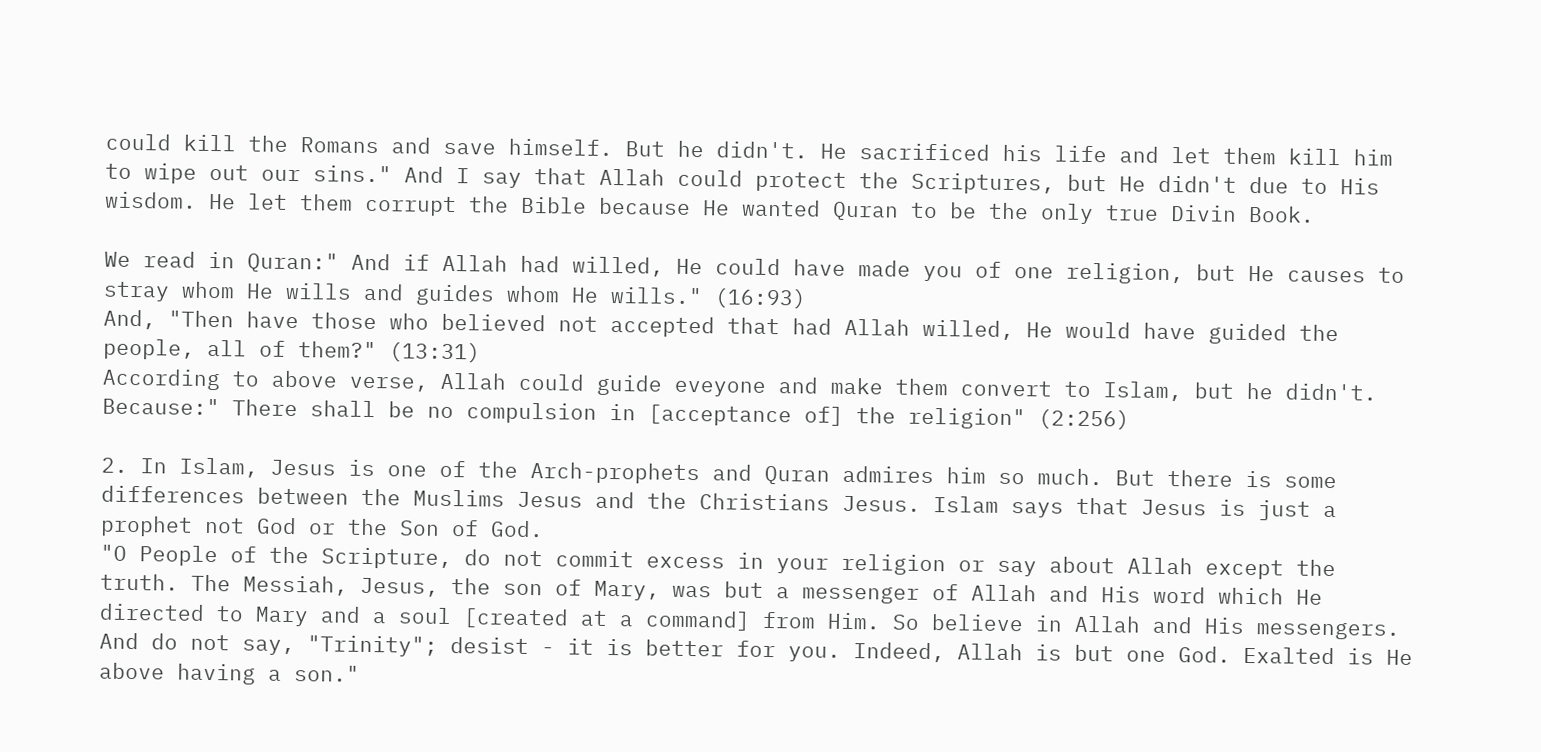could kill the Romans and save himself. But he didn't. He sacrificed his life and let them kill him to wipe out our sins." And I say that Allah could protect the Scriptures, but He didn't due to His wisdom. He let them corrupt the Bible because He wanted Quran to be the only true Divin Book.

We read in Quran:" And if Allah had willed, He could have made you of one religion, but He causes to stray whom He wills and guides whom He wills." (16:93)
And, "Then have those who believed not accepted that had Allah willed, He would have guided the people, all of them?" (13:31)
According to above verse, Allah could guide eveyone and make them convert to Islam, but he didn't. Because:" There shall be no compulsion in [acceptance of] the religion" (2:256)

2. In Islam, Jesus is one of the Arch-prophets and Quran admires him so much. But there is some differences between the Muslims Jesus and the Christians Jesus. Islam says that Jesus is just a prophet not God or the Son of God.
"O People of the Scripture, do not commit excess in your religion or say about Allah except the truth. The Messiah, Jesus, the son of Mary, was but a messenger of Allah and His word which He directed to Mary and a soul [created at a command] from Him. So believe in Allah and His messengers. And do not say, "Trinity"; desist - it is better for you. Indeed, Allah is but one God. Exalted is He above having a son."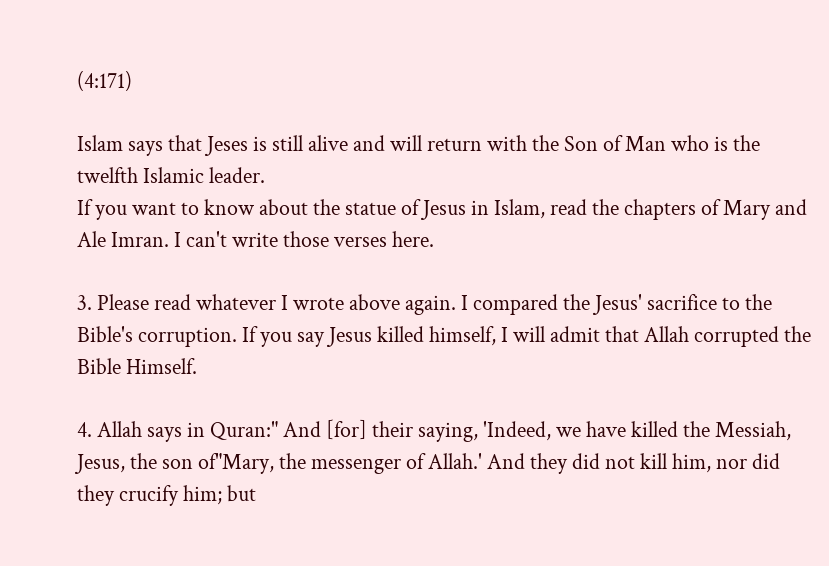(4:171)

Islam says that Jeses is still alive and will return with the Son of Man who is the twelfth Islamic leader.
If you want to know about the statue of Jesus in Islam, read the chapters of Mary and Ale Imran. I can't write those verses here.

3. Please read whatever I wrote above again. I compared the Jesus' sacrifice to the Bible's corruption. If you say Jesus killed himself, I will admit that Allah corrupted the Bible Himself.

4. Allah says in Quran:" And [for] their saying, 'Indeed, we have killed the Messiah, Jesus, the son of"Mary, the messenger of Allah.' And they did not kill him, nor did they crucify him; but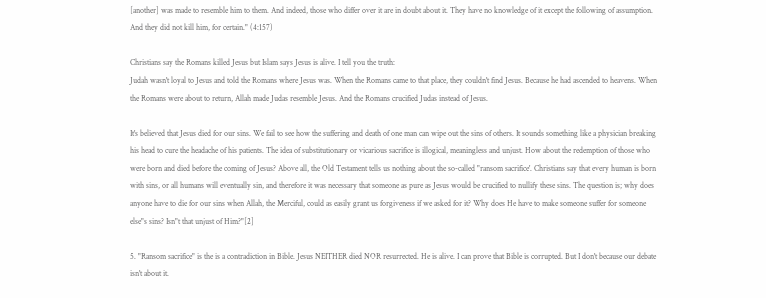[another] was made to resemble him to them. And indeed, those who differ over it are in doubt about it. They have no knowledge of it except the following of assumption. And they did not kill him, for certain." (4:157)

Christians say the Romans killed Jesus but Islam says Jesus is alive. I tell you the truth:
Judah wasn't loyal to Jesus and told the Romans where Jesus was. When the Romans came to that place, they couldn't find Jesus. Because he had ascended to heavens. When the Romans were about to return, Allah made Judas resemble Jesus. And the Romans crucified Judas instead of Jesus.

It's believed that Jesus died for our sins. We fail to see how the suffering and death of one man can wipe out the sins of others. It sounds something like a physician breaking his head to cure the headache of his patients. The idea of substitutionary or vicarious sacrifice is illogical, meaningless and unjust. How about the redemption of those who were born and died before the coming of Jesus? Above all, the Old Testament tells us nothing about the so-called "ransom sacrifice'. Christians say that every human is born with sins, or all humans will eventually sin, and therefore it was necessary that someone as pure as Jesus would be crucified to nullify these sins. The question is; why does anyone have to die for our sins when Allah, the Merciful, could as easily grant us forgiveness if we asked for it? Why does He have to make someone suffer for someone else"s sins? Isn"t that unjust of Him?"[2]

5. "Ransom sacrifice" is the is a contradiction in Bible. Jesus NEITHER died NOR resurrected. He is alive. I can prove that Bible is corrupted. But I don't because our debate isn't about it.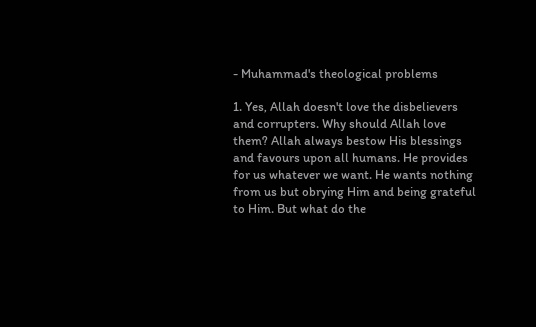- Muhammad's theological problems

1. Yes, Allah doesn't love the disbelievers and corrupters. Why should Allah love them? Allah always bestow His blessings and favours upon all humans. He provides for us whatever we want. He wants nothing from us but obrying Him and being grateful to Him. But what do the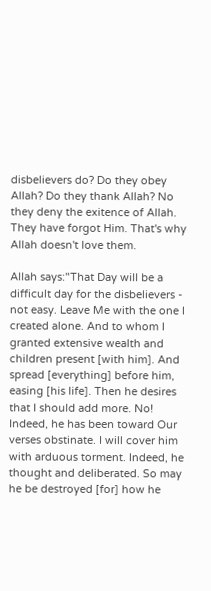disbelievers do? Do they obey Allah? Do they thank Allah? No they deny the exitence of Allah. They have forgot Him. That's why Allah doesn't love them.

Allah says:"That Day will be a difficult day for the disbelievers - not easy. Leave Me with the one I created alone. And to whom I granted extensive wealth and children present [with him]. And spread [everything] before him, easing [his life]. Then he desires that I should add more. No! Indeed, he has been toward Our verses obstinate. I will cover him with arduous torment. Indeed, he thought and deliberated. So may he be destroyed [for] how he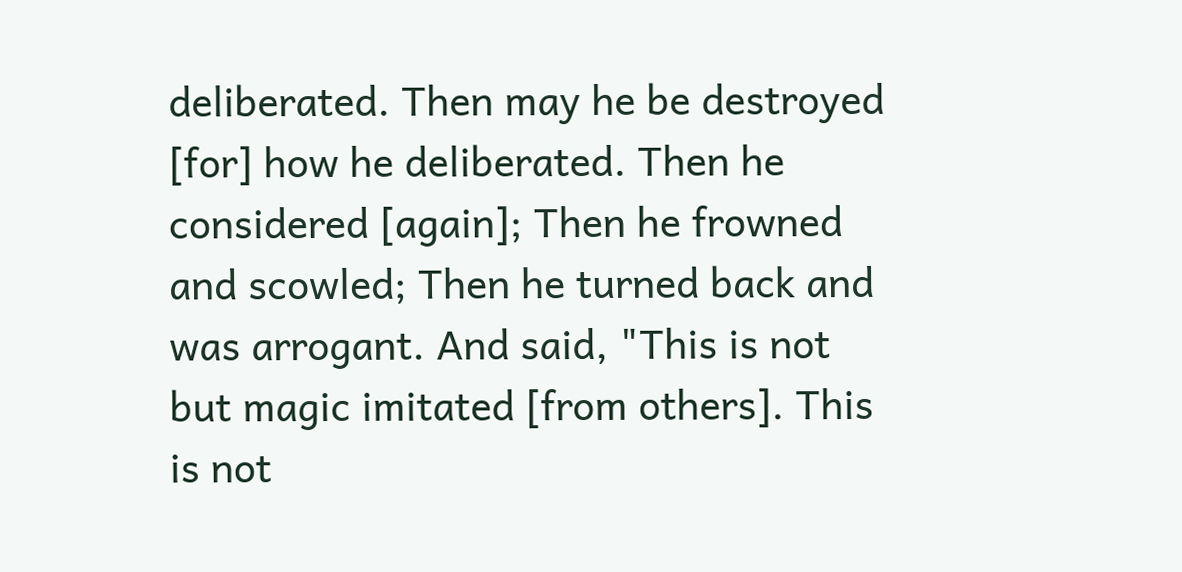deliberated. Then may he be destroyed [for] how he deliberated. Then he considered [again]; Then he frowned and scowled; Then he turned back and was arrogant. And said, "This is not but magic imitated [from others]. This is not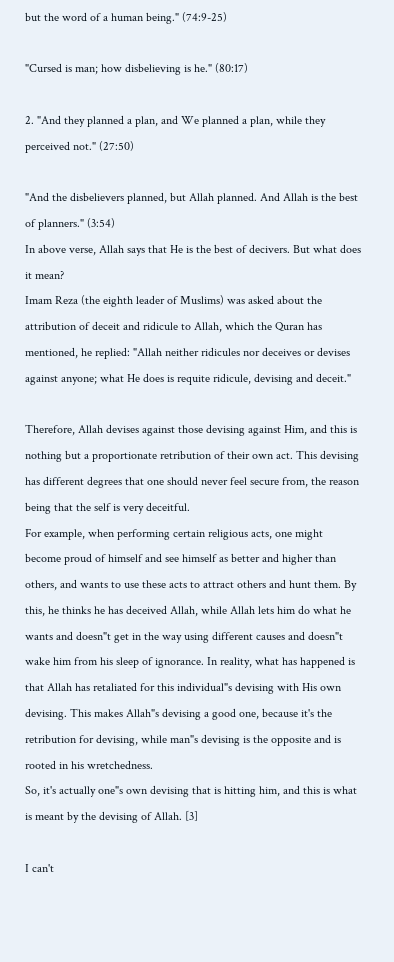but the word of a human being." (74:9-25)

"Cursed is man; how disbelieving is he." (80:17)

2. "And they planned a plan, and We planned a plan, while they perceived not." (27:50)

"And the disbelievers planned, but Allah planned. And Allah is the best of planners." (3:54)
In above verse, Allah says that He is the best of decivers. But what does it mean?
Imam Reza (the eighth leader of Muslims) was asked about the attribution of deceit and ridicule to Allah, which the Quran has mentioned, he replied: "Allah neither ridicules nor deceives or devises against anyone; what He does is requite ridicule, devising and deceit."

Therefore, Allah devises against those devising against Him, and this is nothing but a proportionate retribution of their own act. This devising has different degrees that one should never feel secure from, the reason being that the self is very deceitful.
For example, when performing certain religious acts, one might become proud of himself and see himself as better and higher than others, and wants to use these acts to attract others and hunt them. By this, he thinks he has deceived Allah, while Allah lets him do what he wants and doesn"t get in the way using different causes and doesn"t wake him from his sleep of ignorance. In reality, what has happened is that Allah has retaliated for this individual"s devising with His own devising. This makes Allah"s devising a good one, because it's the retribution for devising, while man"s devising is the opposite and is rooted in his wretchedness.
So, it's actually one"s own devising that is hitting him, and this is what is meant by the devising of Allah. [3]

I can't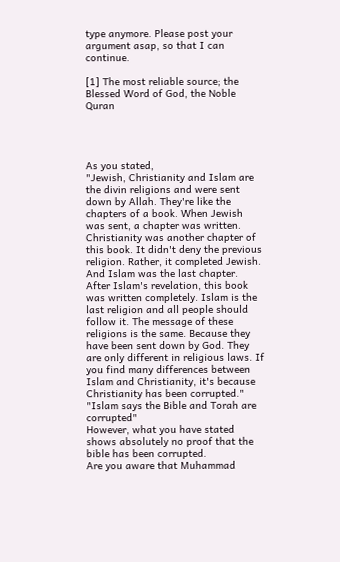type anymore. Please post your argument asap, so that I can continue.

[1] The most reliable source; the Blessed Word of God, the Noble Quran




As you stated,
"Jewish, Christianity and Islam are the divin religions and were sent down by Allah. They're like the chapters of a book. When Jewish was sent, a chapter was written. Christianity was another chapter of this book. It didn't deny the previous religion. Rather, it completed Jewish. And Islam was the last chapter. After Islam's revelation, this book was written completely. Islam is the last religion and all people should follow it. The message of these religions is the same. Because they have been sent down by God. They are only different in religious laws. If you find many differences between Islam and Christianity, it's because Christianity has been corrupted."
"Islam says the Bible and Torah are corrupted"
However, what you have stated shows absolutely no proof that the bible has been corrupted.
Are you aware that Muhammad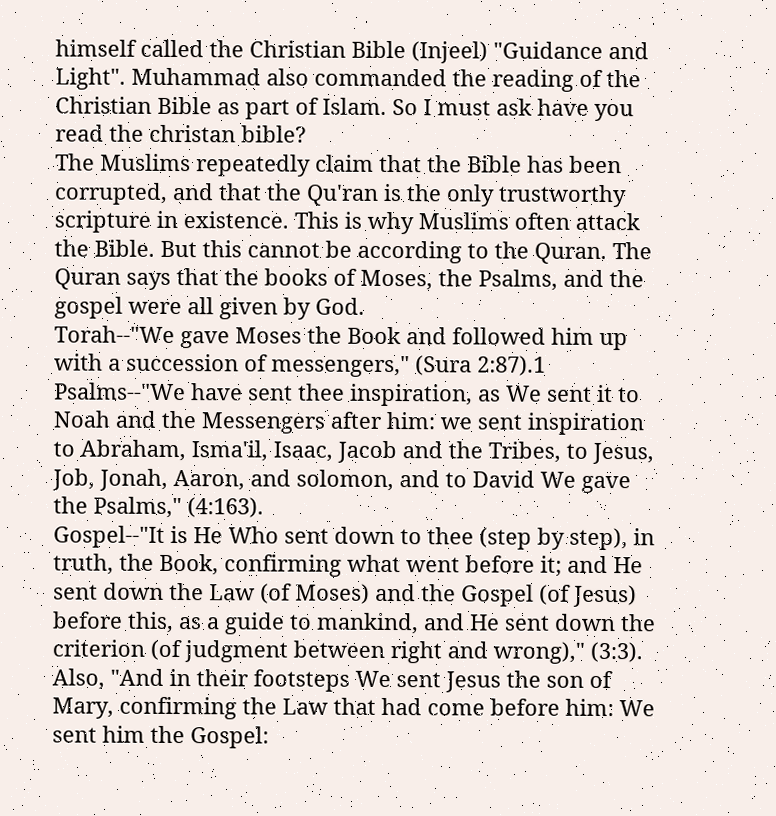himself called the Christian Bible (Injeel) "Guidance and Light". Muhammad also commanded the reading of the Christian Bible as part of Islam. So I must ask have you read the christan bible?
The Muslims repeatedly claim that the Bible has been corrupted, and that the Qu'ran is the only trustworthy scripture in existence. This is why Muslims often attack the Bible. But this cannot be according to the Quran. The Quran says that the books of Moses, the Psalms, and the gospel were all given by God.
Torah--"We gave Moses the Book and followed him up with a succession of messengers," (Sura 2:87).1
Psalms--"We have sent thee inspiration, as We sent it to Noah and the Messengers after him: we sent inspiration to Abraham, Isma'il, Isaac, Jacob and the Tribes, to Jesus, Job, Jonah, Aaron, and solomon, and to David We gave the Psalms," (4:163).
Gospel--"It is He Who sent down to thee (step by step), in truth, the Book, confirming what went before it; and He sent down the Law (of Moses) and the Gospel (of Jesus) before this, as a guide to mankind, and He sent down the criterion (of judgment between right and wrong)," (3:3).
Also, "And in their footsteps We sent Jesus the son of Mary, confirming the Law that had come before him: We sent him the Gospel: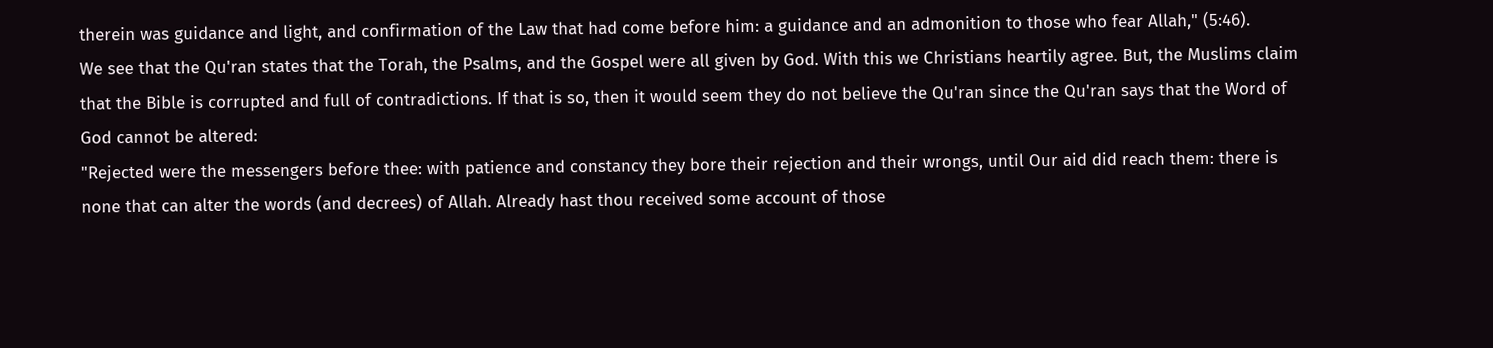therein was guidance and light, and confirmation of the Law that had come before him: a guidance and an admonition to those who fear Allah," (5:46).
We see that the Qu'ran states that the Torah, the Psalms, and the Gospel were all given by God. With this we Christians heartily agree. But, the Muslims claim that the Bible is corrupted and full of contradictions. If that is so, then it would seem they do not believe the Qu'ran since the Qu'ran says that the Word of God cannot be altered:
"Rejected were the messengers before thee: with patience and constancy they bore their rejection and their wrongs, until Our aid did reach them: there is none that can alter the words (and decrees) of Allah. Already hast thou received some account of those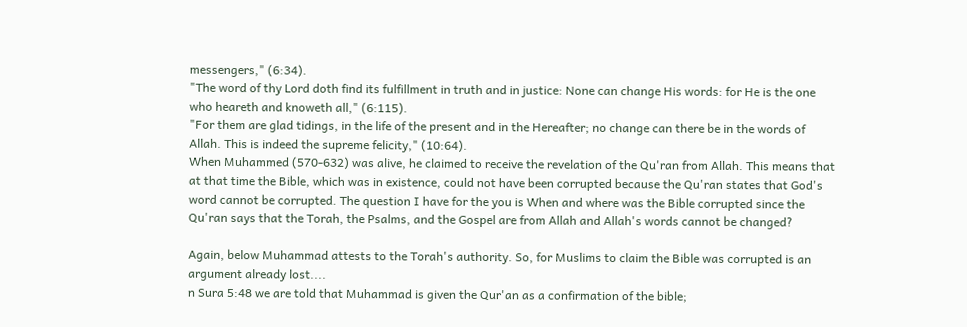messengers," (6:34).
"The word of thy Lord doth find its fulfillment in truth and in justice: None can change His words: for He is the one who heareth and knoweth all," (6:115).
"For them are glad tidings, in the life of the present and in the Hereafter; no change can there be in the words of Allah. This is indeed the supreme felicity," (10:64).
When Muhammed (570-632) was alive, he claimed to receive the revelation of the Qu'ran from Allah. This means that at that time the Bible, which was in existence, could not have been corrupted because the Qu'ran states that God's word cannot be corrupted. The question I have for the you is When and where was the Bible corrupted since the Qu'ran says that the Torah, the Psalms, and the Gospel are from Allah and Allah's words cannot be changed?

Again, below Muhammad attests to the Torah's authority. So, for Muslims to claim the Bible was corrupted is an argument already lost....
n Sura 5:48 we are told that Muhammad is given the Qur'an as a confirmation of the bible;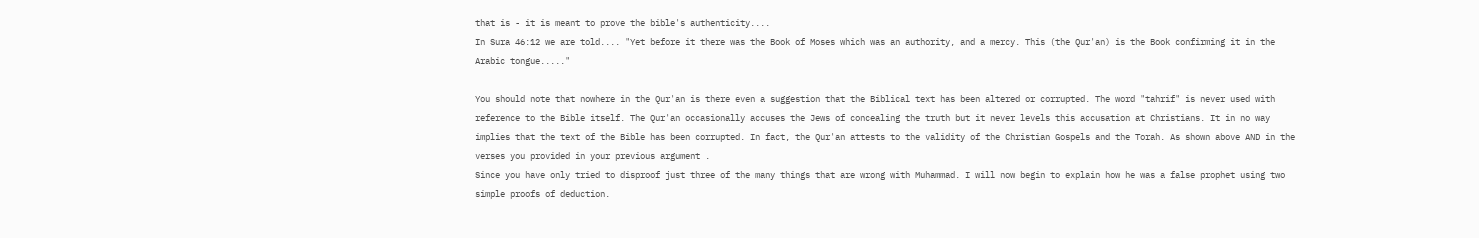that is - it is meant to prove the bible's authenticity....
In Sura 46:12 we are told.... "Yet before it there was the Book of Moses which was an authority, and a mercy. This (the Qur'an) is the Book confirming it in the Arabic tongue....."

You should note that nowhere in the Qur'an is there even a suggestion that the Biblical text has been altered or corrupted. The word "tahrif" is never used with reference to the Bible itself. The Qur'an occasionally accuses the Jews of concealing the truth but it never levels this accusation at Christians. It in no way implies that the text of the Bible has been corrupted. In fact, the Qur'an attests to the validity of the Christian Gospels and the Torah. As shown above AND in the verses you provided in your previous argument .
Since you have only tried to disproof just three of the many things that are wrong with Muhammad. I will now begin to explain how he was a false prophet using two simple proofs of deduction.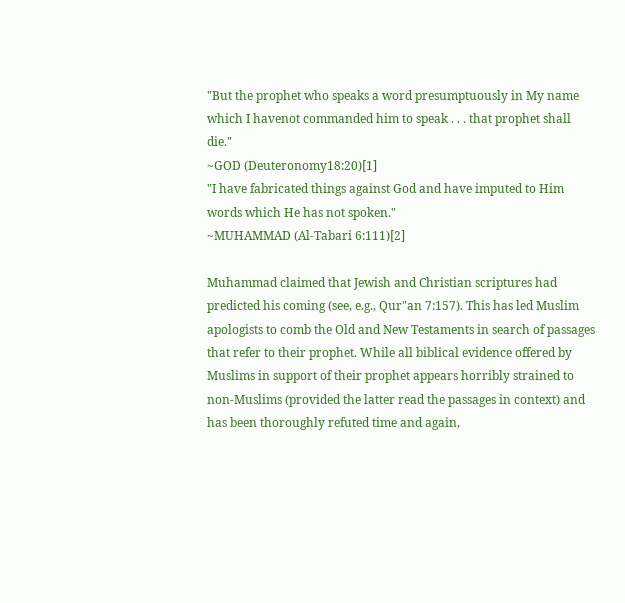"But the prophet who speaks a word presumptuously in My name which I havenot commanded him to speak . . . that prophet shall die."
~GOD (Deuteronomy18:20)[1]
"I have fabricated things against God and have imputed to Him words which He has not spoken."
~MUHAMMAD (Al-Tabari 6:111)[2]

Muhammad claimed that Jewish and Christian scriptures had predicted his coming (see, e.g., Qur"an 7:157). This has led Muslim apologists to comb the Old and New Testaments in search of passages that refer to their prophet. While all biblical evidence offered by Muslims in support of their prophet appears horribly strained to non-Muslims (provided the latter read the passages in context) and has been thoroughly refuted time and again,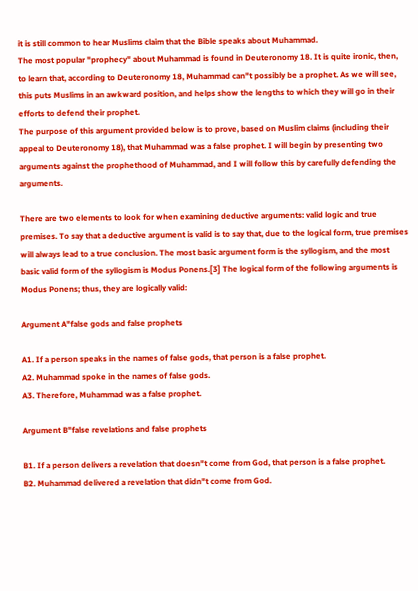it is still common to hear Muslims claim that the Bible speaks about Muhammad.
The most popular "prophecy" about Muhammad is found in Deuteronomy 18. It is quite ironic, then, to learn that, according to Deuteronomy 18, Muhammad can"t possibly be a prophet. As we will see, this puts Muslims in an awkward position, and helps show the lengths to which they will go in their efforts to defend their prophet.
The purpose of this argument provided below is to prove, based on Muslim claims (including their appeal to Deuteronomy 18), that Muhammad was a false prophet. I will begin by presenting two arguments against the prophethood of Muhammad, and I will follow this by carefully defending the arguments.

There are two elements to look for when examining deductive arguments: valid logic and true premises. To say that a deductive argument is valid is to say that, due to the logical form, true premises will always lead to a true conclusion. The most basic argument form is the syllogism, and the most basic valid form of the syllogism is Modus Ponens.[3] The logical form of the following arguments is Modus Ponens; thus, they are logically valid:

Argument A"false gods and false prophets

A1. If a person speaks in the names of false gods, that person is a false prophet.
A2. Muhammad spoke in the names of false gods.
A3. Therefore, Muhammad was a false prophet.

Argument B"false revelations and false prophets

B1. If a person delivers a revelation that doesn"t come from God, that person is a false prophet.
B2. Muhammad delivered a revelation that didn"t come from God.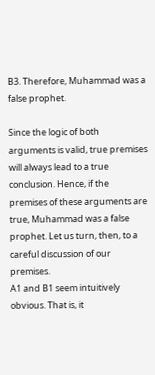B3. Therefore, Muhammad was a false prophet.

Since the logic of both arguments is valid, true premises will always lead to a true conclusion. Hence, if the premises of these arguments are true, Muhammad was a false prophet. Let us turn, then, to a careful discussion of our premises.
A1 and B1 seem intuitively obvious. That is, it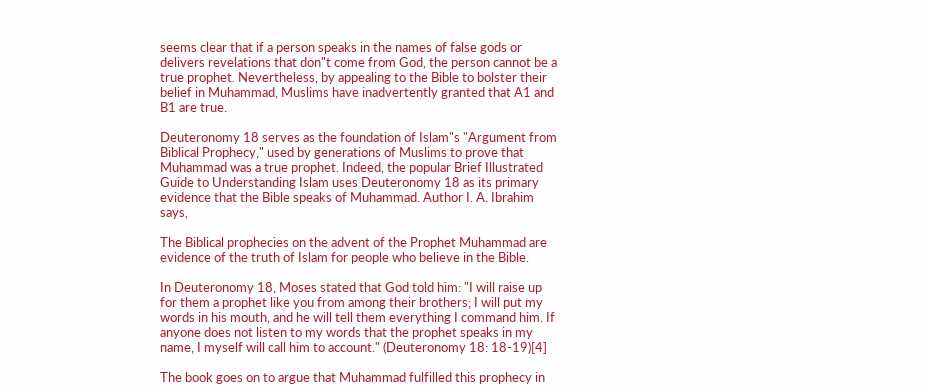seems clear that if a person speaks in the names of false gods or delivers revelations that don"t come from God, the person cannot be a true prophet. Nevertheless, by appealing to the Bible to bolster their belief in Muhammad, Muslims have inadvertently granted that A1 and B1 are true.

Deuteronomy 18 serves as the foundation of Islam"s "Argument from Biblical Prophecy," used by generations of Muslims to prove that Muhammad was a true prophet. Indeed, the popular Brief Illustrated Guide to Understanding Islam uses Deuteronomy 18 as its primary evidence that the Bible speaks of Muhammad. Author I. A. Ibrahim says,

The Biblical prophecies on the advent of the Prophet Muhammad are evidence of the truth of Islam for people who believe in the Bible.

In Deuteronomy 18, Moses stated that God told him: "I will raise up for them a prophet like you from among their brothers; I will put my words in his mouth, and he will tell them everything I command him. If anyone does not listen to my words that the prophet speaks in my name, I myself will call him to account." (Deuteronomy 18: 18-19)[4]

The book goes on to argue that Muhammad fulfilled this prophecy in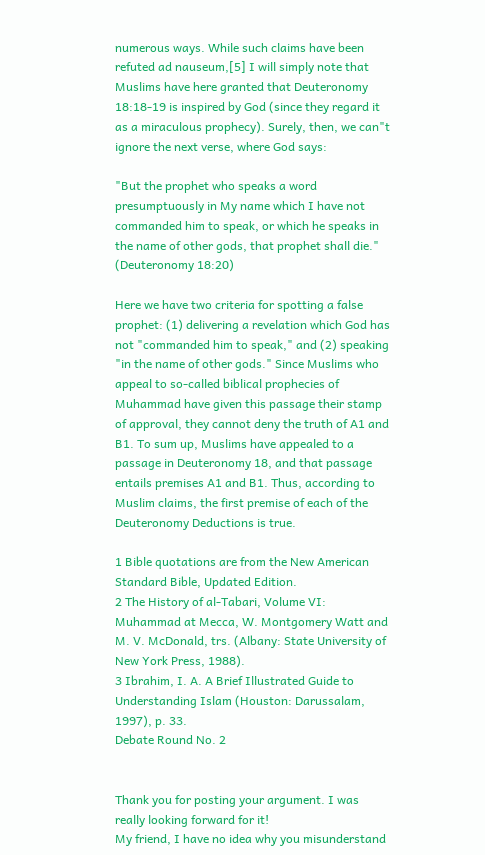numerous ways. While such claims have been refuted ad nauseum,[5] I will simply note that Muslims have here granted that Deuteronomy 18:18-19 is inspired by God (since they regard it as a miraculous prophecy). Surely, then, we can"t ignore the next verse, where God says:

"But the prophet who speaks a word presumptuously in My name which I have not commanded him to speak, or which he speaks in the name of other gods, that prophet shall die." (Deuteronomy 18:20)

Here we have two criteria for spotting a false prophet: (1) delivering a revelation which God has not "commanded him to speak," and (2) speaking "in the name of other gods." Since Muslims who appeal to so-called biblical prophecies of Muhammad have given this passage their stamp of approval, they cannot deny the truth of A1 and B1. To sum up, Muslims have appealed to a passage in Deuteronomy 18, and that passage entails premises A1 and B1. Thus, according to Muslim claims, the first premise of each of the Deuteronomy Deductions is true.

1 Bible quotations are from the New American Standard Bible, Updated Edition.
2 The History of al-Tabari, Volume VI: Muhammad at Mecca, W. Montgomery Watt and M. V. McDonald, trs. (Albany: State University of New York Press, 1988).
3 Ibrahim, I. A. A Brief Illustrated Guide to Understanding Islam (Houston: Darussalam, 1997), p. 33.
Debate Round No. 2


Thank you for posting your argument. I was really looking forward for it!
My friend, I have no idea why you misunderstand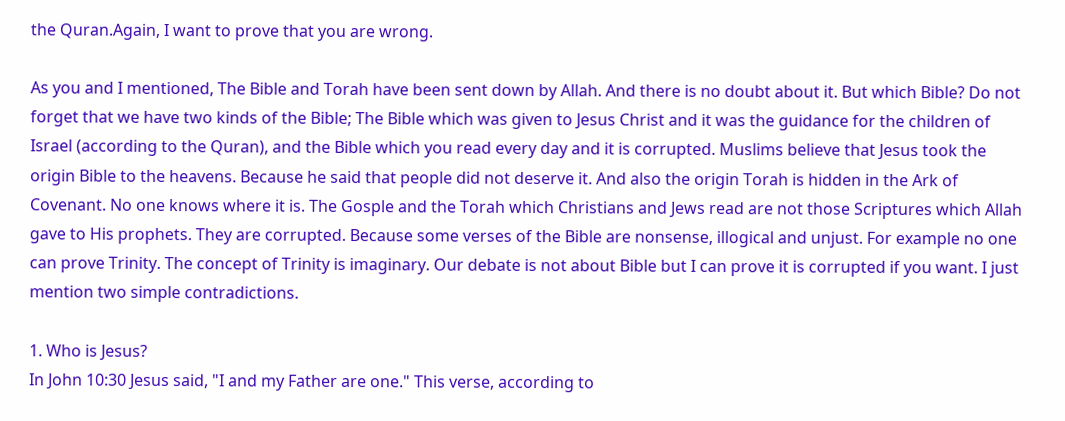the Quran.Again, I want to prove that you are wrong.

As you and I mentioned, The Bible and Torah have been sent down by Allah. And there is no doubt about it. But which Bible? Do not forget that we have two kinds of the Bible; The Bible which was given to Jesus Christ and it was the guidance for the children of Israel (according to the Quran), and the Bible which you read every day and it is corrupted. Muslims believe that Jesus took the origin Bible to the heavens. Because he said that people did not deserve it. And also the origin Torah is hidden in the Ark of Covenant. No one knows where it is. The Gosple and the Torah which Christians and Jews read are not those Scriptures which Allah gave to His prophets. They are corrupted. Because some verses of the Bible are nonsense, illogical and unjust. For example no one can prove Trinity. The concept of Trinity is imaginary. Our debate is not about Bible but I can prove it is corrupted if you want. I just mention two simple contradictions.

1. Who is Jesus?
In John 10:30 Jesus said, "I and my Father are one." This verse, according to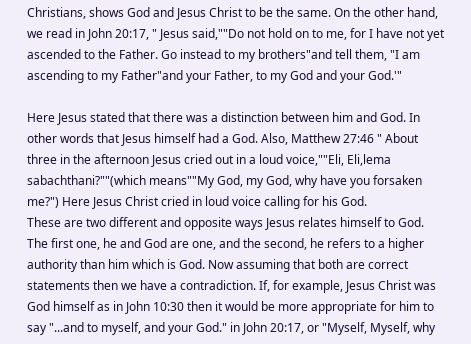Christians, shows God and Jesus Christ to be the same. On the other hand, we read in John 20:17, " Jesus said,""Do not hold on to me, for I have not yet ascended to the Father. Go instead to my brothers"and tell them, "I am ascending to my Father"and your Father, to my God and your God.'"

Here Jesus stated that there was a distinction between him and God. In other words that Jesus himself had a God. Also, Matthew 27:46 " About three in the afternoon Jesus cried out in a loud voice,""Eli, Eli,lema sabachthani?""(which means""My God, my God, why have you forsaken me?") Here Jesus Christ cried in loud voice calling for his God.
These are two different and opposite ways Jesus relates himself to God. The first one, he and God are one, and the second, he refers to a higher authority than him which is God. Now assuming that both are correct statements then we have a contradiction. If, for example, Jesus Christ was God himself as in John 10:30 then it would be more appropriate for him to say "...and to myself, and your God." in John 20:17, or "Myself, Myself, why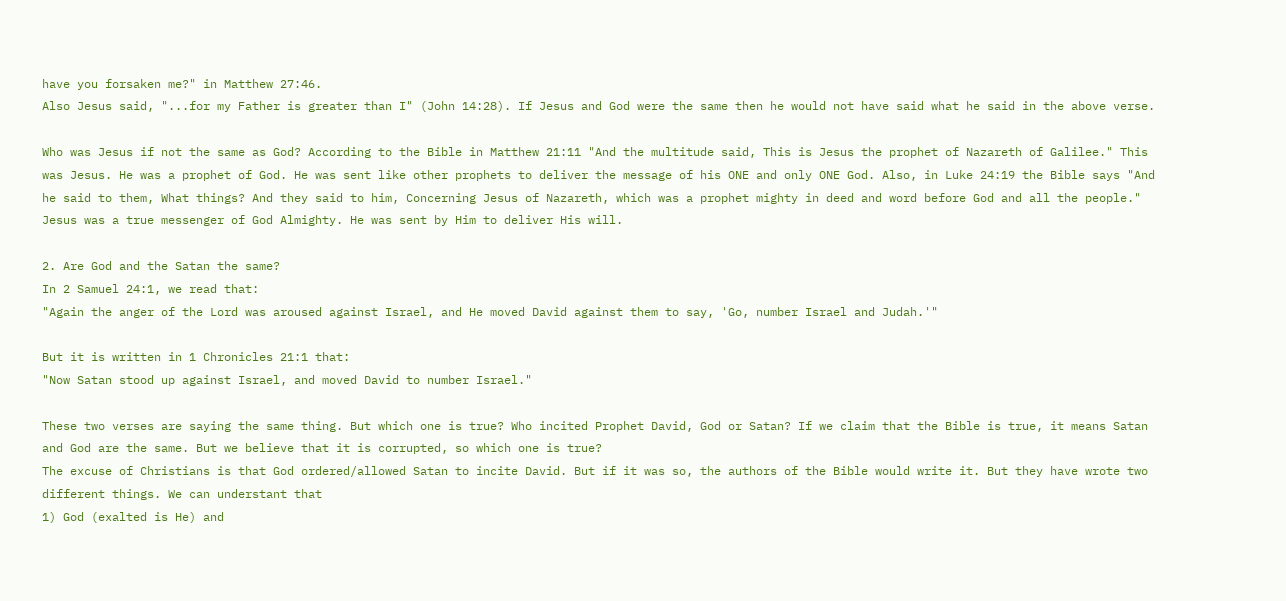have you forsaken me?" in Matthew 27:46.
Also Jesus said, "...for my Father is greater than I" (John 14:28). If Jesus and God were the same then he would not have said what he said in the above verse.

Who was Jesus if not the same as God? According to the Bible in Matthew 21:11 "And the multitude said, This is Jesus the prophet of Nazareth of Galilee." This was Jesus. He was a prophet of God. He was sent like other prophets to deliver the message of his ONE and only ONE God. Also, in Luke 24:19 the Bible says "And he said to them, What things? And they said to him, Concerning Jesus of Nazareth, which was a prophet mighty in deed and word before God and all the people." Jesus was a true messenger of God Almighty. He was sent by Him to deliver His will.

2. Are God and the Satan the same?
In 2 Samuel 24:1, we read that:
"Again the anger of the Lord was aroused against Israel, and He moved David against them to say, 'Go, number Israel and Judah.'"

But it is written in 1 Chronicles 21:1 that:
"Now Satan stood up against Israel, and moved David to number Israel."

These two verses are saying the same thing. But which one is true? Who incited Prophet David, God or Satan? If we claim that the Bible is true, it means Satan and God are the same. But we believe that it is corrupted, so which one is true?
The excuse of Christians is that God ordered/allowed Satan to incite David. But if it was so, the authors of the Bible would write it. But they have wrote two different things. We can understant that
1) God (exalted is He) and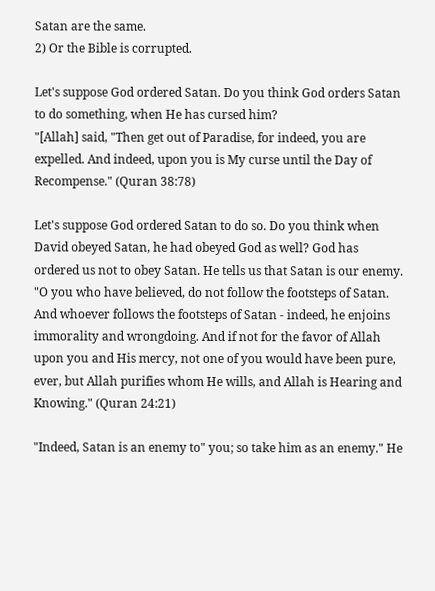Satan are the same.
2) Or the Bible is corrupted.

Let's suppose God ordered Satan. Do you think God orders Satan to do something, when He has cursed him?
"[Allah] said, "Then get out of Paradise, for indeed, you are expelled. And indeed, upon you is My curse until the Day of Recompense." (Quran 38:78)

Let's suppose God ordered Satan to do so. Do you think when David obeyed Satan, he had obeyed God as well? God has ordered us not to obey Satan. He tells us that Satan is our enemy.
"O you who have believed, do not follow the footsteps of Satan. And whoever follows the footsteps of Satan - indeed, he enjoins immorality and wrongdoing. And if not for the favor of Allah upon you and His mercy, not one of you would have been pure, ever, but Allah purifies whom He wills, and Allah is Hearing and Knowing." (Quran 24:21)

"Indeed, Satan is an enemy to" you; so take him as an enemy." He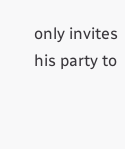only invites his party to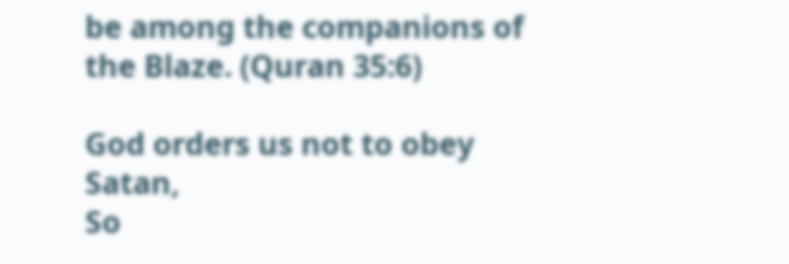be among the companions of the Blaze. (Quran 35:6)

God orders us not to obey Satan,
So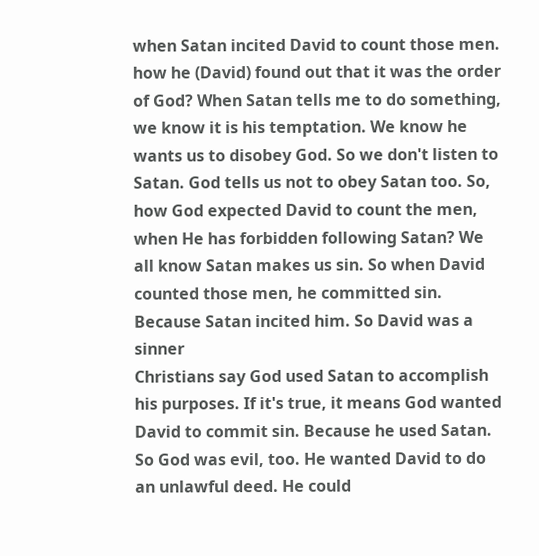when Satan incited David to count those men. how he (David) found out that it was the order of God? When Satan tells me to do something, we know it is his temptation. We know he wants us to disobey God. So we don't listen to Satan. God tells us not to obey Satan too. So, how God expected David to count the men, when He has forbidden following Satan? We all know Satan makes us sin. So when David counted those men, he committed sin. Because Satan incited him. So David was a sinner
Christians say God used Satan to accomplish his purposes. If it's true, it means God wanted David to commit sin. Because he used Satan. So God was evil, too. He wanted David to do an unlawful deed. He could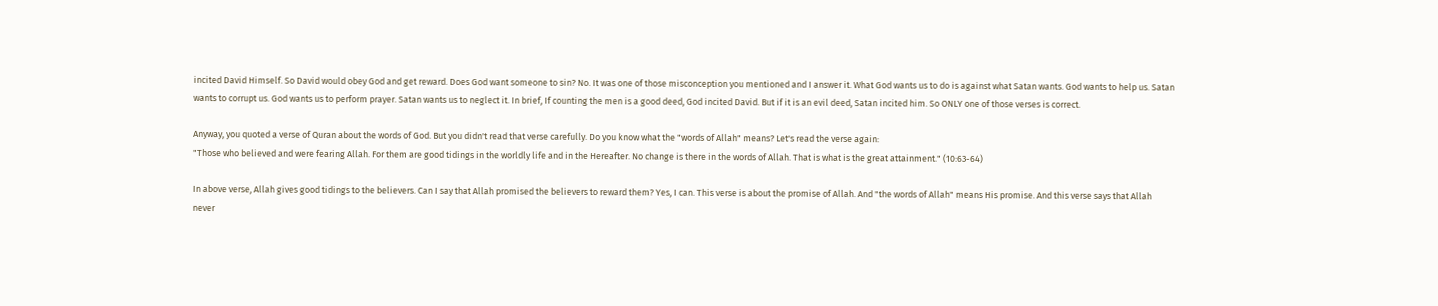incited David Himself. So David would obey God and get reward. Does God want someone to sin? No. It was one of those misconception you mentioned and I answer it. What God wants us to do is against what Satan wants. God wants to help us. Satan wants to corrupt us. God wants us to perform prayer. Satan wants us to neglect it. In brief, If counting the men is a good deed, God incited David. But if it is an evil deed, Satan incited him. So ONLY one of those verses is correct.

Anyway, you quoted a verse of Quran about the words of God. But you didn't read that verse carefully. Do you know what the "words of Allah" means? Let's read the verse again:
"Those who believed and were fearing Allah. For them are good tidings in the worldly life and in the Hereafter. No change is there in the words of Allah. That is what is the great attainment." (10:63-64)

In above verse, Allah gives good tidings to the believers. Can I say that Allah promised the believers to reward them? Yes, I can. This verse is about the promise of Allah. And "the words of Allah" means His promise. And this verse says that Allah never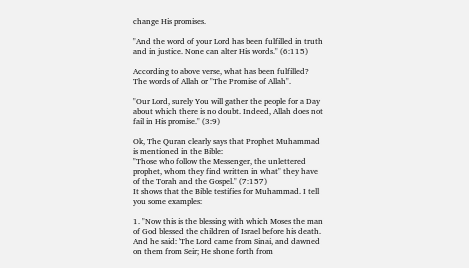change His promises.

"And the word of your Lord has been fulfilled in truth and in justice. None can alter His words." (6:115)

According to above verse, what has been fulfilled? The words of Allah or "The Promise of Allah".

"Our Lord, surely You will gather the people for a Day about which there is no doubt. Indeed, Allah does not fail in His promise." (3:9)

Ok, The Quran clearly says that Prophet Muhammad is mentioned in the Bible:
"Those who follow the Messenger, the unlettered prophet, whom they find written in what" they have of the Torah and the Gospel." (7:157)
It shows that the Bible testifies for Muhammad. I tell you some examples:

1. "Now this is the blessing with which Moses the man of God blessed the children of Israel before his death. And he said: 'The Lord came from Sinai, and dawned on them from Seir; He shone forth from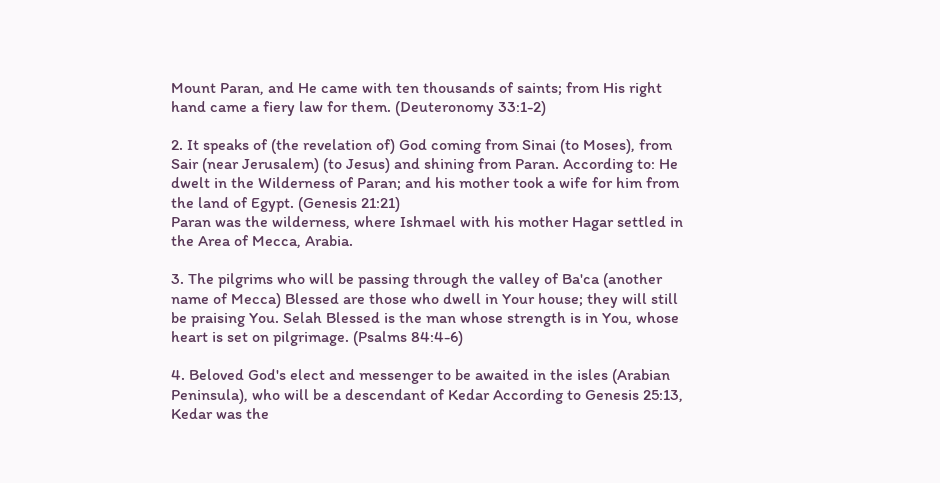Mount Paran, and He came with ten thousands of saints; from His right hand came a fiery law for them. (Deuteronomy 33:1-2)

2. It speaks of (the revelation of) God coming from Sinai (to Moses), from Sair (near Jerusalem) (to Jesus) and shining from Paran. According to: He dwelt in the Wilderness of Paran; and his mother took a wife for him from the land of Egypt. (Genesis 21:21)
Paran was the wilderness, where Ishmael with his mother Hagar settled in the Area of Mecca, Arabia.

3. The pilgrims who will be passing through the valley of Ba'ca (another name of Mecca) Blessed are those who dwell in Your house; they will still be praising You. Selah Blessed is the man whose strength is in You, whose heart is set on pilgrimage. (Psalms 84:4-6)

4. Beloved God's elect and messenger to be awaited in the isles (Arabian Peninsula), who will be a descendant of Kedar According to Genesis 25:13, Kedar was the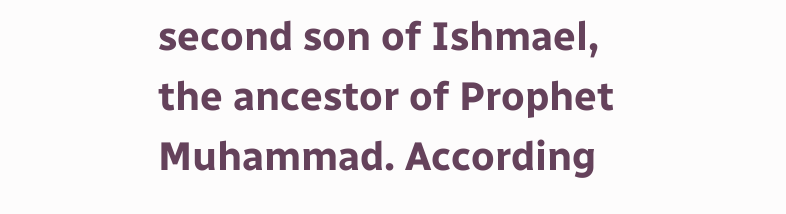second son of Ishmael, the ancestor of Prophet Muhammad. According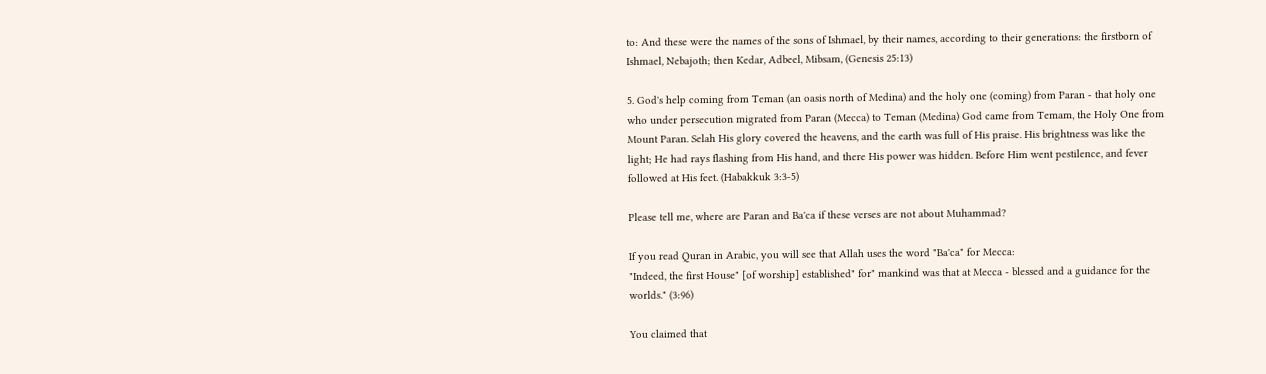to: And these were the names of the sons of Ishmael, by their names, according to their generations: the firstborn of Ishmael, Nebajoth; then Kedar, Adbeel, Mibsam, (Genesis 25:13)

5. God's help coming from Teman (an oasis north of Medina) and the holy one (coming) from Paran - that holy one who under persecution migrated from Paran (Mecca) to Teman (Medina) God came from Temam, the Holy One from Mount Paran. Selah His glory covered the heavens, and the earth was full of His praise. His brightness was like the light; He had rays flashing from His hand, and there His power was hidden. Before Him went pestilence, and fever followed at His feet. (Habakkuk 3:3-5)

Please tell me, where are Paran and Ba'ca if these verses are not about Muhammad?

If you read Quran in Arabic, you will see that Allah uses the word "Ba'ca" for Mecca:
"Indeed, the first House" [of worship] established" for" mankind was that at Mecca - blessed and a guidance for the worlds." (3:96)

You claimed that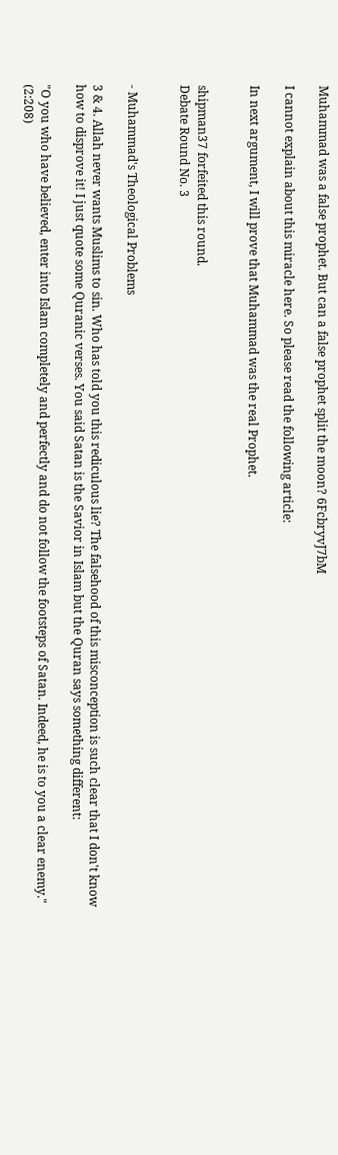Muhammad was a false prophet. But can a false prophet split the moon? 6FcbryvJ7bM

I cannot explain about this miracle here. So please read the following article:

In next argument, I will prove that Muhammad was the real Prophet.


shipman37 forfeited this round.
Debate Round No. 3


- Muhammad's Theological Problems

3 & 4. Allah never wants Muslims to sin. Who has told you this rediculous lie? The falsehood of this misconception is such clear that I don't know how to disprove it! I just quote some Quranic verses. You said Satan is the Savior in Islam but the Quran says something different:

"O you who have believed, enter into Islam completely and perfectly and do not follow the footsteps of Satan. Indeed, he is to you a clear enemy." (2:208)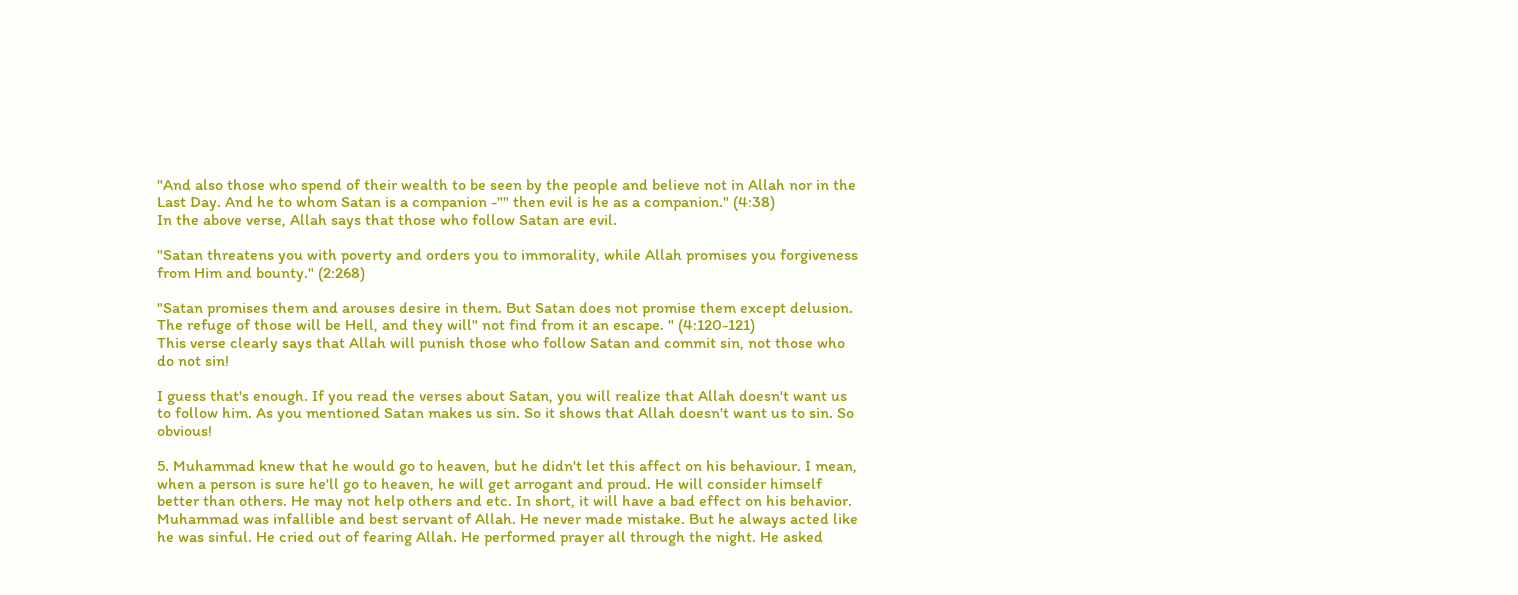"And also those who spend of their wealth to be seen by the people and believe not in Allah nor in the Last Day. And he to whom Satan is a companion -"" then evil is he as a companion." (4:38)
In the above verse, Allah says that those who follow Satan are evil.

"Satan threatens you with poverty and orders you to immorality, while Allah promises you forgiveness from Him and bounty." (2:268)

"Satan promises them and arouses desire in them. But Satan does not promise them except delusion. The refuge of those will be Hell, and they will" not find from it an escape. " (4:120-121)
This verse clearly says that Allah will punish those who follow Satan and commit sin, not those who do not sin!

I guess that's enough. If you read the verses about Satan, you will realize that Allah doesn't want us to follow him. As you mentioned Satan makes us sin. So it shows that Allah doesn't want us to sin. So obvious!

5. Muhammad knew that he would go to heaven, but he didn't let this affect on his behaviour. I mean, when a person is sure he'll go to heaven, he will get arrogant and proud. He will consider himself better than others. He may not help others and etc. In short, it will have a bad effect on his behavior.
Muhammad was infallible and best servant of Allah. He never made mistake. But he always acted like he was sinful. He cried out of fearing Allah. He performed prayer all through the night. He asked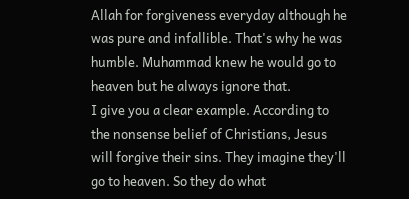Allah for forgiveness everyday although he was pure and infallible. That's why he was humble. Muhammad knew he would go to heaven but he always ignore that.
I give you a clear example. According to the nonsense belief of Christians, Jesus will forgive their sins. They imagine they'll go to heaven. So they do what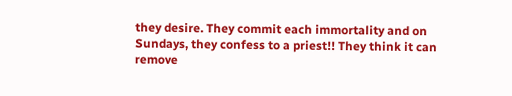they desire. They commit each immortality and on Sundays, they confess to a priest!! They think it can remove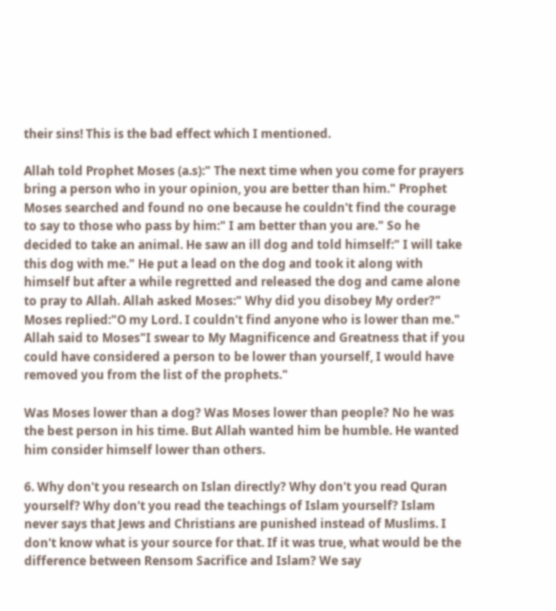their sins! This is the bad effect which I mentioned.

Allah told Prophet Moses (a.s):" The next time when you come for prayers bring a person who in your opinion, you are better than him." Prophet Moses searched and found no one because he couldn't find the courage to say to those who pass by him:" I am better than you are." So he decided to take an animal. He saw an ill dog and told himself:" I will take this dog with me." He put a lead on the dog and took it along with himself but after a while regretted and released the dog and came alone to pray to Allah. Allah asked Moses:" Why did you disobey My order?" Moses replied:"O my Lord. I couldn't find anyone who is lower than me." Allah said to Moses"I swear to My Magnificence and Greatness that if you could have considered a person to be lower than yourself, I would have removed you from the list of the prophets."

Was Moses lower than a dog? Was Moses lower than people? No he was the best person in his time. But Allah wanted him be humble. He wanted him consider himself lower than others.

6. Why don't you research on Islan directly? Why don't you read Quran yourself? Why don't you read the teachings of Islam yourself? Islam never says that Jews and Christians are punished instead of Muslims. I don't know what is your source for that. If it was true, what would be the difference between Rensom Sacrifice and Islam? We say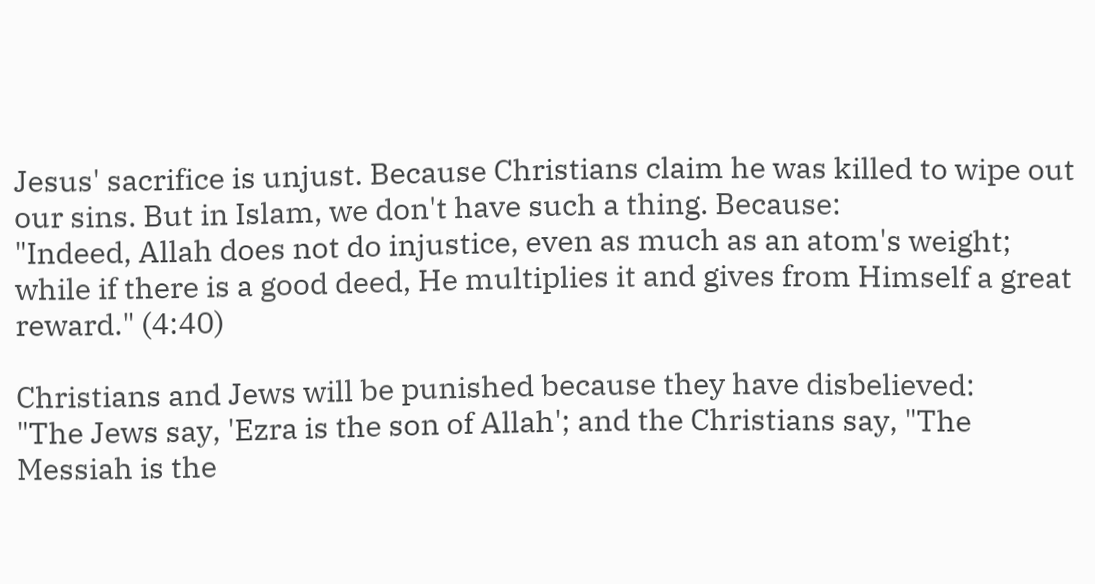Jesus' sacrifice is unjust. Because Christians claim he was killed to wipe out our sins. But in Islam, we don't have such a thing. Because:
"Indeed, Allah does not do injustice, even as much as an atom's weight; while if there is a good deed, He multiplies it and gives from Himself a great reward." (4:40)

Christians and Jews will be punished because they have disbelieved:
"The Jews say, 'Ezra is the son of Allah'; and the Christians say, "The Messiah is the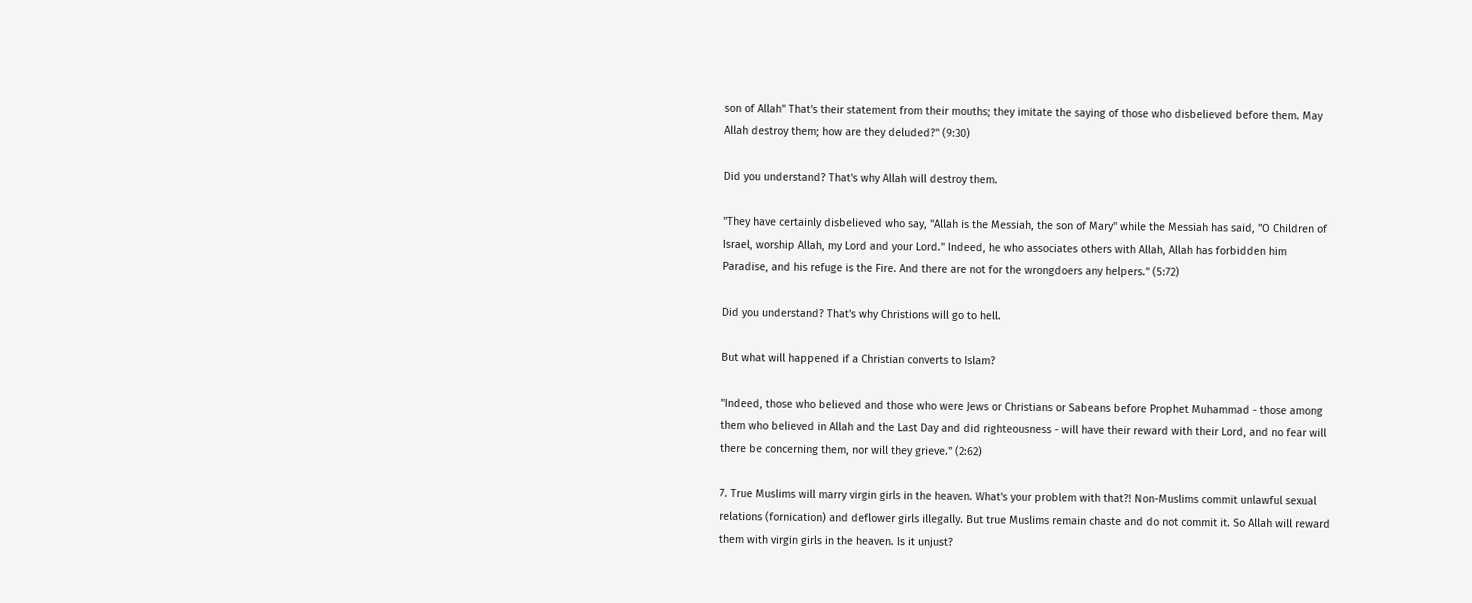son of Allah" That's their statement from their mouths; they imitate the saying of those who disbelieved before them. May Allah destroy them; how are they deluded?" (9:30)

Did you understand? That's why Allah will destroy them.

"They have certainly disbelieved who say, "Allah is the Messiah, the son of Mary" while the Messiah has said, "O Children of Israel, worship Allah, my Lord and your Lord." Indeed, he who associates others with Allah, Allah has forbidden him Paradise, and his refuge is the Fire. And there are not for the wrongdoers any helpers." (5:72)

Did you understand? That's why Christions will go to hell.

But what will happened if a Christian converts to Islam?

"Indeed, those who believed and those who were Jews or Christians or Sabeans before Prophet Muhammad - those among them who believed in Allah and the Last Day and did righteousness - will have their reward with their Lord, and no fear will there be concerning them, nor will they grieve." (2:62)

7. True Muslims will marry virgin girls in the heaven. What's your problem with that?! Non-Muslims commit unlawful sexual relations (fornication) and deflower girls illegally. But true Muslims remain chaste and do not commit it. So Allah will reward them with virgin girls in the heaven. Is it unjust?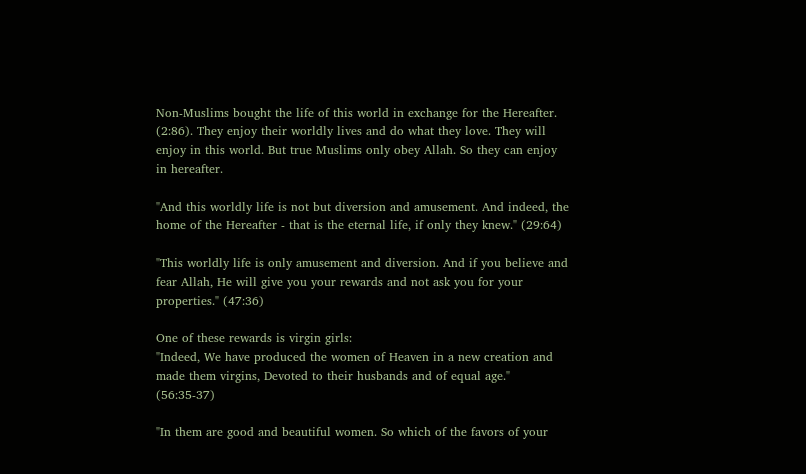Non-Muslims bought the life of this world in exchange for the Hereafter. (2:86). They enjoy their worldly lives and do what they love. They will enjoy in this world. But true Muslims only obey Allah. So they can enjoy in hereafter.

"And this worldly life is not but diversion and amusement. And indeed, the home of the Hereafter - that is the eternal life, if only they knew." (29:64)

"This worldly life is only amusement and diversion. And if you believe and fear Allah, He will give you your rewards and not ask you for your properties." (47:36)

One of these rewards is virgin girls:
"Indeed, We have produced the women of Heaven in a new creation and made them virgins, Devoted to their husbands and of equal age." (56:35-37)

"In them are good and beautiful women. So which of the favors of your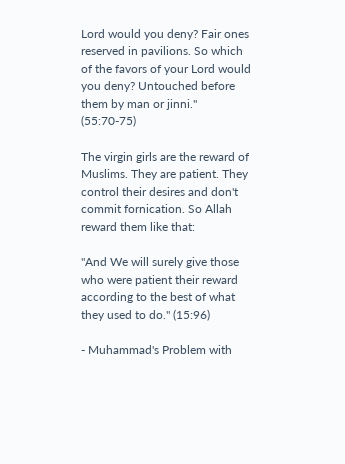Lord would you deny? Fair ones reserved in pavilions. So which of the favors of your Lord would you deny? Untouched before them by man or jinni." (55:70-75)

The virgin girls are the reward of Muslims. They are patient. They control their desires and don't commit fornication. So Allah reward them like that:

"And We will surely give those who were patient their reward according to the best of what they used to do." (15:96)

- Muhammad's Problem with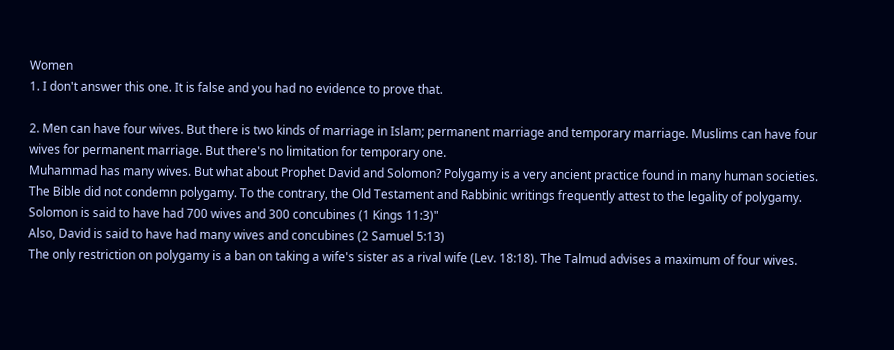Women
1. I don't answer this one. It is false and you had no evidence to prove that.

2. Men can have four wives. But there is two kinds of marriage in Islam; permanent marriage and temporary marriage. Muslims can have four wives for permanent marriage. But there's no limitation for temporary one.
Muhammad has many wives. But what about Prophet David and Solomon? Polygamy is a very ancient practice found in many human societies. The Bible did not condemn polygamy. To the contrary, the Old Testament and Rabbinic writings frequently attest to the legality of polygamy. Solomon is said to have had 700 wives and 300 concubines (1 Kings 11:3)"
Also, David is said to have had many wives and concubines (2 Samuel 5:13)
The only restriction on polygamy is a ban on taking a wife's sister as a rival wife (Lev. 18:18). The Talmud advises a maximum of four wives.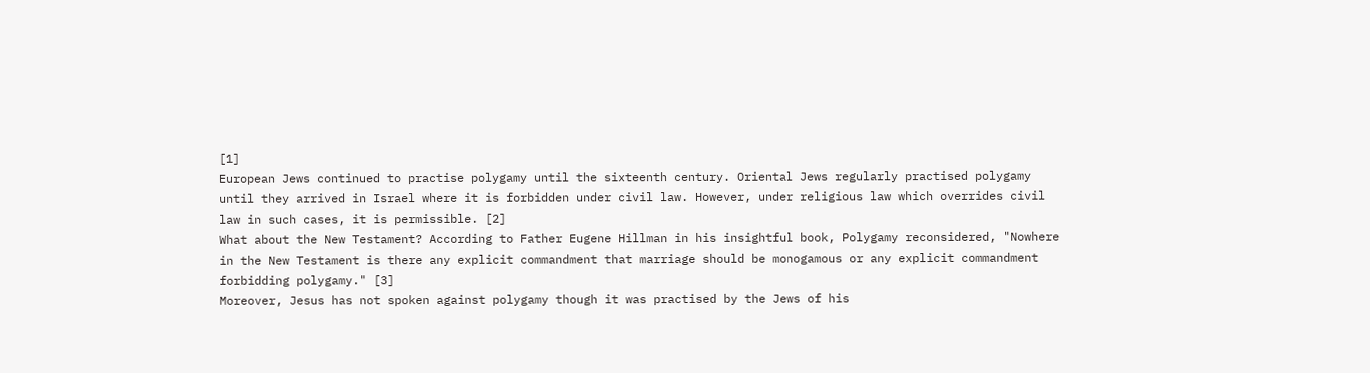[1]
European Jews continued to practise polygamy until the sixteenth century. Oriental Jews regularly practised polygamy until they arrived in Israel where it is forbidden under civil law. However, under religious law which overrides civil law in such cases, it is permissible. [2]
What about the New Testament? According to Father Eugene Hillman in his insightful book, Polygamy reconsidered, "Nowhere in the New Testament is there any explicit commandment that marriage should be monogamous or any explicit commandment forbidding polygamy." [3]
Moreover, Jesus has not spoken against polygamy though it was practised by the Jews of his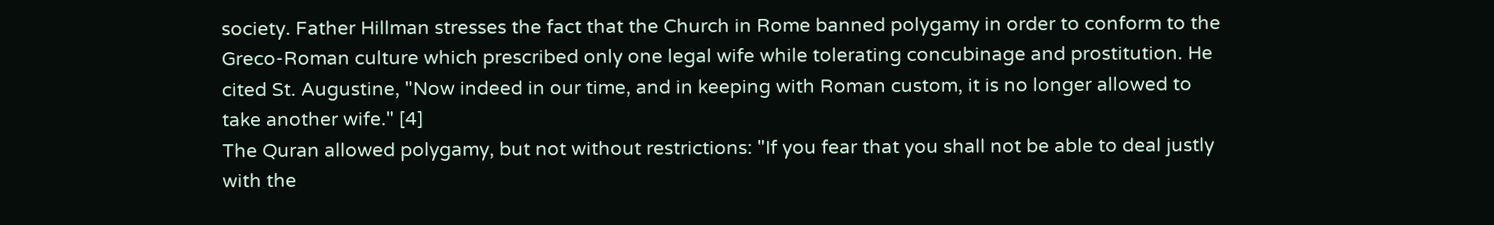society. Father Hillman stresses the fact that the Church in Rome banned polygamy in order to conform to the Greco-Roman culture which prescribed only one legal wife while tolerating concubinage and prostitution. He cited St. Augustine, "Now indeed in our time, and in keeping with Roman custom, it is no longer allowed to take another wife." [4]
The Quran allowed polygamy, but not without restrictions: "If you fear that you shall not be able to deal justly with the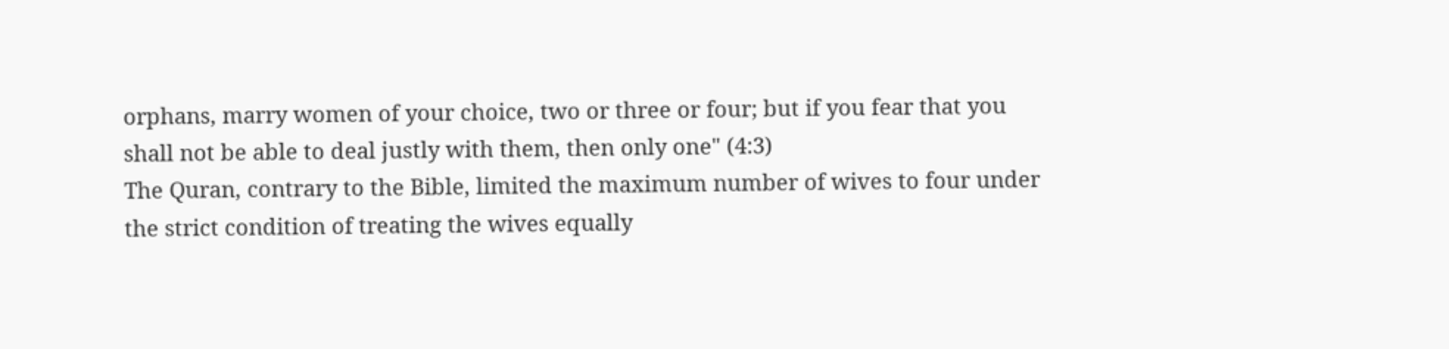orphans, marry women of your choice, two or three or four; but if you fear that you shall not be able to deal justly with them, then only one" (4:3)
The Quran, contrary to the Bible, limited the maximum number of wives to four under the strict condition of treating the wives equally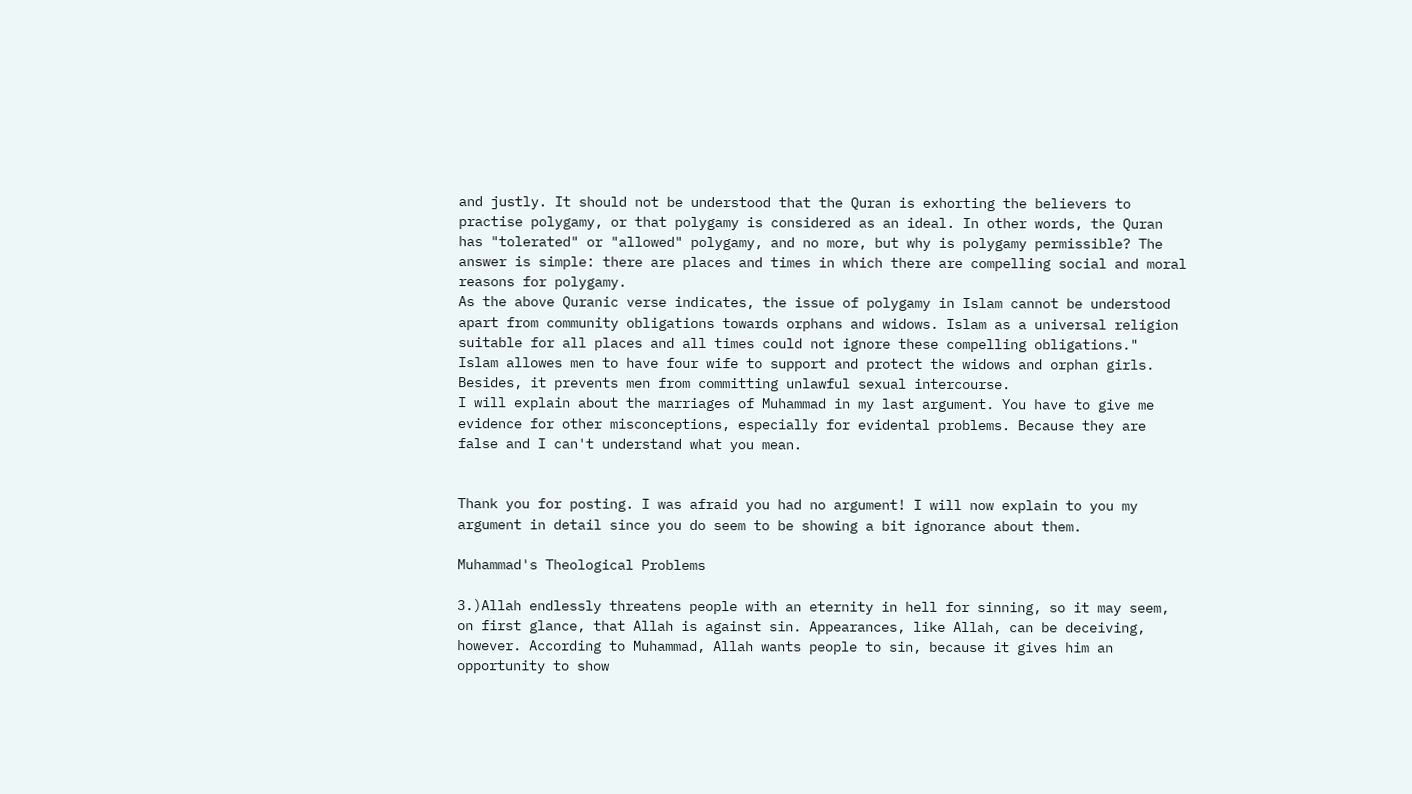and justly. It should not be understood that the Quran is exhorting the believers to practise polygamy, or that polygamy is considered as an ideal. In other words, the Quran has "tolerated" or "allowed" polygamy, and no more, but why is polygamy permissible? The answer is simple: there are places and times in which there are compelling social and moral reasons for polygamy.
As the above Quranic verse indicates, the issue of polygamy in Islam cannot be understood apart from community obligations towards orphans and widows. Islam as a universal religion suitable for all places and all times could not ignore these compelling obligations."
Islam allowes men to have four wife to support and protect the widows and orphan girls. Besides, it prevents men from committing unlawful sexual intercourse.
I will explain about the marriages of Muhammad in my last argument. You have to give me evidence for other misconceptions, especially for evidental problems. Because they are false and I can't understand what you mean.


Thank you for posting. I was afraid you had no argument! I will now explain to you my argument in detail since you do seem to be showing a bit ignorance about them.

Muhammad's Theological Problems

3.)Allah endlessly threatens people with an eternity in hell for sinning, so it may seem, on first glance, that Allah is against sin. Appearances, like Allah, can be deceiving, however. According to Muhammad, Allah wants people to sin, because it gives him an opportunity to show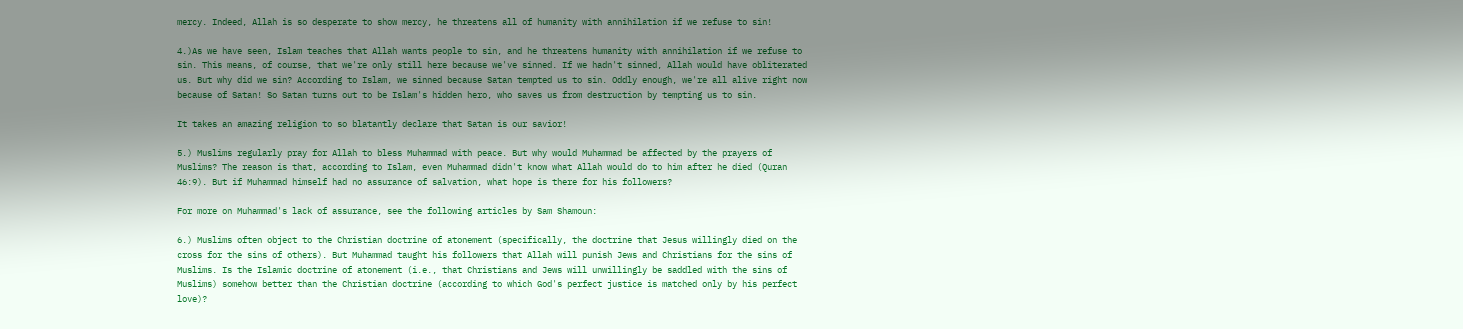mercy. Indeed, Allah is so desperate to show mercy, he threatens all of humanity with annihilation if we refuse to sin!

4.)As we have seen, Islam teaches that Allah wants people to sin, and he threatens humanity with annihilation if we refuse to sin. This means, of course, that we're only still here because we've sinned. If we hadn't sinned, Allah would have obliterated us. But why did we sin? According to Islam, we sinned because Satan tempted us to sin. Oddly enough, we're all alive right now because of Satan! So Satan turns out to be Islam's hidden hero, who saves us from destruction by tempting us to sin.

It takes an amazing religion to so blatantly declare that Satan is our savior!

5.) Muslims regularly pray for Allah to bless Muhammad with peace. But why would Muhammad be affected by the prayers of Muslims? The reason is that, according to Islam, even Muhammad didn't know what Allah would do to him after he died (Quran 46:9). But if Muhammad himself had no assurance of salvation, what hope is there for his followers?

For more on Muhammad's lack of assurance, see the following articles by Sam Shamoun:

6.) Muslims often object to the Christian doctrine of atonement (specifically, the doctrine that Jesus willingly died on the cross for the sins of others). But Muhammad taught his followers that Allah will punish Jews and Christians for the sins of Muslims. Is the Islamic doctrine of atonement (i.e., that Christians and Jews will unwillingly be saddled with the sins of Muslims) somehow better than the Christian doctrine (according to which God's perfect justice is matched only by his perfect love)?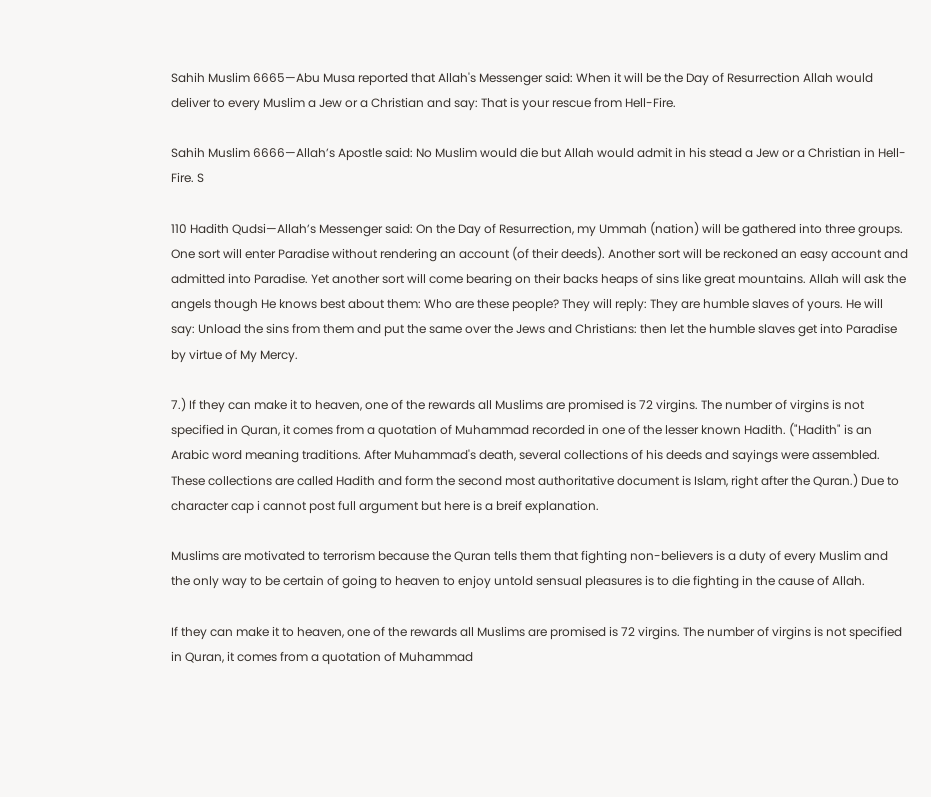Sahih Muslim 6665—Abu Musa reported that Allah's Messenger said: When it will be the Day of Resurrection Allah would deliver to every Muslim a Jew or a Christian and say: That is your rescue from Hell-Fire.

Sahih Muslim 6666—Allah’s Apostle said: No Muslim would die but Allah would admit in his stead a Jew or a Christian in Hell-Fire. S

110 Hadith Qudsi—Allah’s Messenger said: On the Day of Resurrection, my Ummah (nation) will be gathered into three groups. One sort will enter Paradise without rendering an account (of their deeds). Another sort will be reckoned an easy account and admitted into Paradise. Yet another sort will come bearing on their backs heaps of sins like great mountains. Allah will ask the angels though He knows best about them: Who are these people? They will reply: They are humble slaves of yours. He will say: Unload the sins from them and put the same over the Jews and Christians: then let the humble slaves get into Paradise by virtue of My Mercy.

7.) If they can make it to heaven, one of the rewards all Muslims are promised is 72 virgins. The number of virgins is not specified in Quran, it comes from a quotation of Muhammad recorded in one of the lesser known Hadith. ("Hadith" is an Arabic word meaning traditions. After Muhammad's death, several collections of his deeds and sayings were assembled. These collections are called Hadith and form the second most authoritative document is Islam, right after the Quran.) Due to character cap i cannot post full argument but here is a breif explanation.

Muslims are motivated to terrorism because the Quran tells them that fighting non-believers is a duty of every Muslim and the only way to be certain of going to heaven to enjoy untold sensual pleasures is to die fighting in the cause of Allah.

If they can make it to heaven, one of the rewards all Muslims are promised is 72 virgins. The number of virgins is not specified in Quran, it comes from a quotation of Muhammad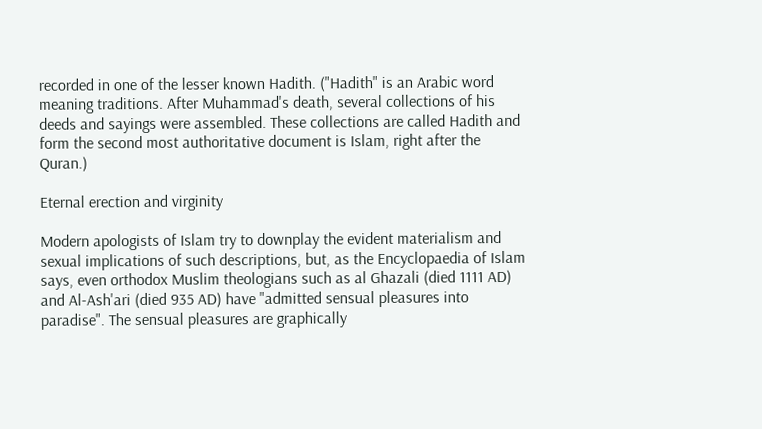recorded in one of the lesser known Hadith. ("Hadith" is an Arabic word meaning traditions. After Muhammad's death, several collections of his deeds and sayings were assembled. These collections are called Hadith and form the second most authoritative document is Islam, right after the Quran.)

Eternal erection and virginity

Modern apologists of Islam try to downplay the evident materialism and sexual implications of such descriptions, but, as the Encyclopaedia of Islam says, even orthodox Muslim theologians such as al Ghazali (died 1111 AD) and Al-Ash'ari (died 935 AD) have "admitted sensual pleasures into paradise". The sensual pleasures are graphically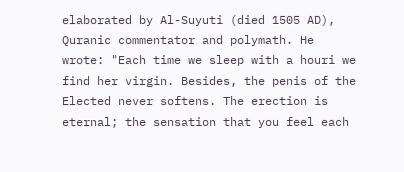elaborated by Al-Suyuti (died 1505 AD), Quranic commentator and polymath. He wrote: "Each time we sleep with a houri we find her virgin. Besides, the penis of the Elected never softens. The erection is eternal; the sensation that you feel each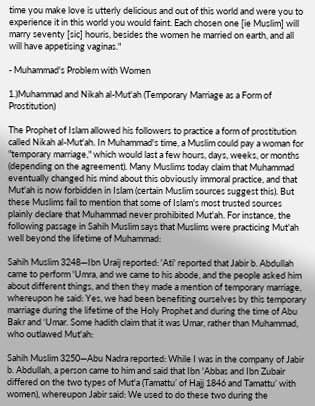time you make love is utterly delicious and out of this world and were you to experience it in this world you would faint. Each chosen one [ie Muslim] will marry seventy [sic] houris, besides the women he married on earth, and all will have appetising vaginas."

- Muhammad's Problem with Women

1.)Muhammad and Nikah al-Mut'ah (Temporary Marriage as a Form of Prostitution)

The Prophet of Islam allowed his followers to practice a form of prostitution called Nikah al-Mut'ah. In Muhammad's time, a Muslim could pay a woman for "temporary marriage," which would last a few hours, days, weeks, or months (depending on the agreement). Many Muslims today claim that Muhammad eventually changed his mind about this obviously immoral practice, and that Mut'ah is now forbidden in Islam (certain Muslim sources suggest this). But these Muslims fail to mention that some of Islam's most trusted sources plainly declare that Muhammad never prohibited Mut'ah. For instance, the following passage in Sahih Muslim says that Muslims were practicing Mut'ah well beyond the lifetime of Muhammad:

Sahih Muslim 3248—Ibn Uraij reported: 'Ati' reported that Jabir b. Abdullah came to perform 'Umra, and we came to his abode, and the people asked him about different things, and then they made a mention of temporary marriage, whereupon he said: Yes, we had been benefiting ourselves by this temporary marriage during the lifetime of the Holy Prophet and during the time of Abu Bakr and ‘Umar. Some hadith claim that it was Umar, rather than Muhammad, who outlawed Mut'ah:

Sahih Muslim 3250—Abu Nadra reported: While I was in the company of Jabir b. Abdullah, a person came to him and said that Ibn 'Abbas and Ibn Zubair differed on the two types of Mut'a (Tamattu’ of Hajj 1846 and Tamattu’ with women), whereupon Jabir said: We used to do these two during the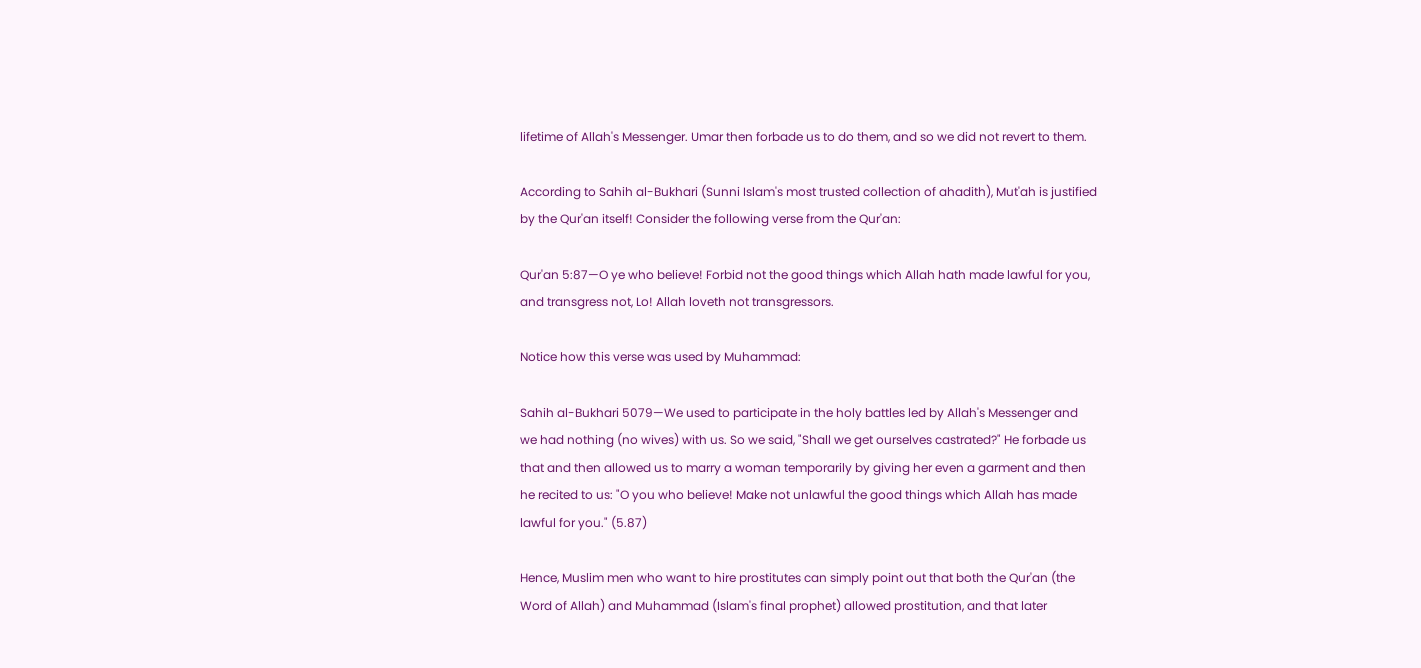lifetime of Allah's Messenger. Umar then forbade us to do them, and so we did not revert to them.

According to Sahih al-Bukhari (Sunni Islam's most trusted collection of ahadith), Mut'ah is justified by the Qur'an itself! Consider the following verse from the Qur'an:

Qur'an 5:87—O ye who believe! Forbid not the good things which Allah hath made lawful for you, and transgress not, Lo! Allah loveth not transgressors.

Notice how this verse was used by Muhammad:

Sahih al-Bukhari 5079—We used to participate in the holy battles led by Allah's Messenger and we had nothing (no wives) with us. So we said, "Shall we get ourselves castrated?" He forbade us that and then allowed us to marry a woman temporarily by giving her even a garment and then he recited to us: "O you who believe! Make not unlawful the good things which Allah has made lawful for you." (5.87)

Hence, Muslim men who want to hire prostitutes can simply point out that both the Qur'an (the Word of Allah) and Muhammad (Islam's final prophet) allowed prostitution, and that later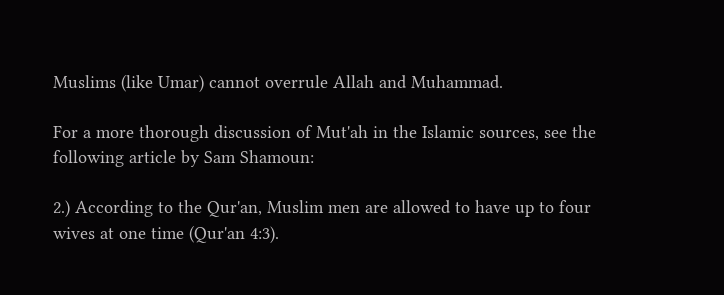Muslims (like Umar) cannot overrule Allah and Muhammad.

For a more thorough discussion of Mut'ah in the Islamic sources, see the following article by Sam Shamoun:

2.) According to the Qur'an, Muslim men are allowed to have up to four wives at one time (Qur'an 4:3).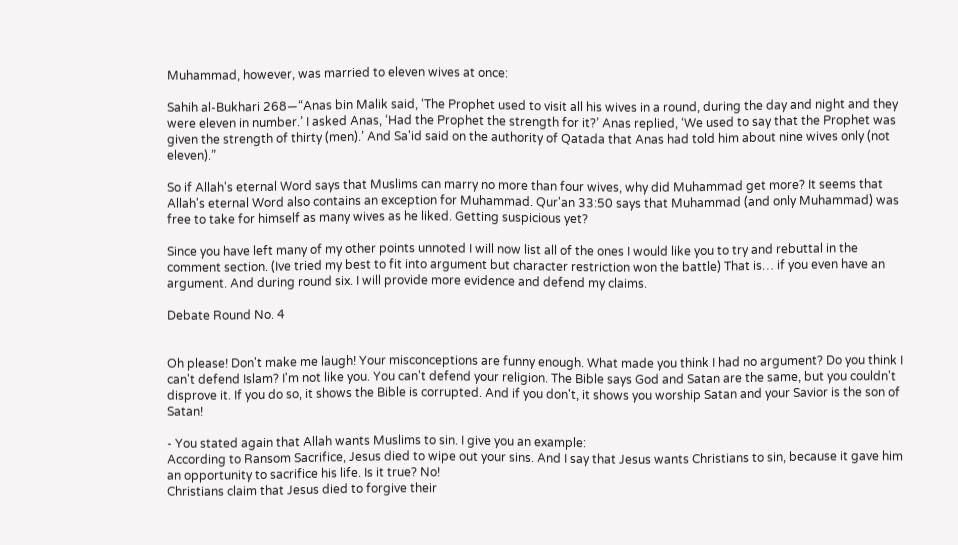Muhammad, however, was married to eleven wives at once:

Sahih al-Bukhari 268—“Anas bin Malik said, ‘The Prophet used to visit all his wives in a round, during the day and night and they were eleven in number.’ I asked Anas, ‘Had the Prophet the strength for it?’ Anas replied, ‘We used to say that the Prophet was given the strength of thirty (men).’ And Sa'id said on the authority of Qatada that Anas had told him about nine wives only (not eleven).”

So if Allah's eternal Word says that Muslims can marry no more than four wives, why did Muhammad get more? It seems that Allah's eternal Word also contains an exception for Muhammad. Qur'an 33:50 says that Muhammad (and only Muhammad) was free to take for himself as many wives as he liked. Getting suspicious yet?

Since you have left many of my other points unnoted I will now list all of the ones I would like you to try and rebuttal in the comment section. (Ive tried my best to fit into argument but character restriction won the battle) That is… if you even have an argument. And during round six. I will provide more evidence and defend my claims.

Debate Round No. 4


Oh please! Don't make me laugh! Your misconceptions are funny enough. What made you think I had no argument? Do you think I can't defend Islam? I'm not like you. You can't defend your religion. The Bible says God and Satan are the same, but you couldn't disprove it. If you do so, it shows the Bible is corrupted. And if you don't, it shows you worship Satan and your Savior is the son of Satan!

- You stated again that Allah wants Muslims to sin. I give you an example:
According to Ransom Sacrifice, Jesus died to wipe out your sins. And I say that Jesus wants Christians to sin, because it gave him an opportunity to sacrifice his life. Is it true? No!
Christians claim that Jesus died to forgive their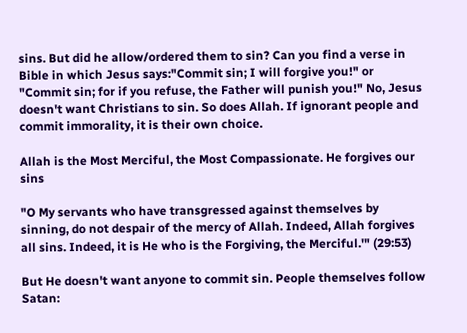sins. But did he allow/ordered them to sin? Can you find a verse in Bible in which Jesus says:"Commit sin; I will forgive you!" or "Commit sin; for if you refuse, the Father will punish you!" No, Jesus doesn't want Christians to sin. So does Allah. If ignorant people and commit immorality, it is their own choice.

Allah is the Most Merciful, the Most Compassionate. He forgives our sins

"O My servants who have transgressed against themselves by sinning, do not despair of the mercy of Allah. Indeed, Allah forgives all sins. Indeed, it is He who is the Forgiving, the Merciful.'" (29:53)

But He doesn't want anyone to commit sin. People themselves follow Satan: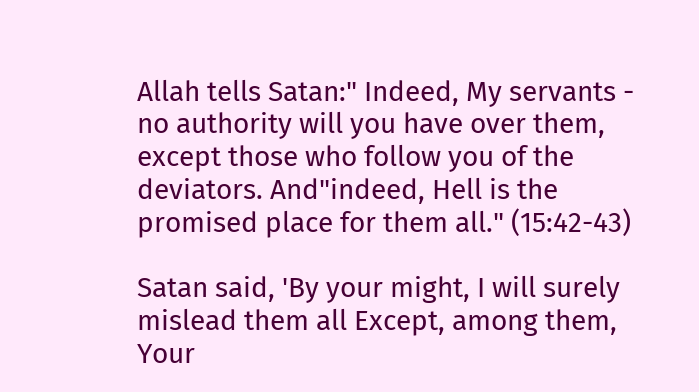Allah tells Satan:" Indeed, My servants - no authority will you have over them, except those who follow you of the deviators. And"indeed, Hell is the promised place for them all." (15:42-43)

Satan said, 'By your might, I will surely mislead them all Except, among them, Your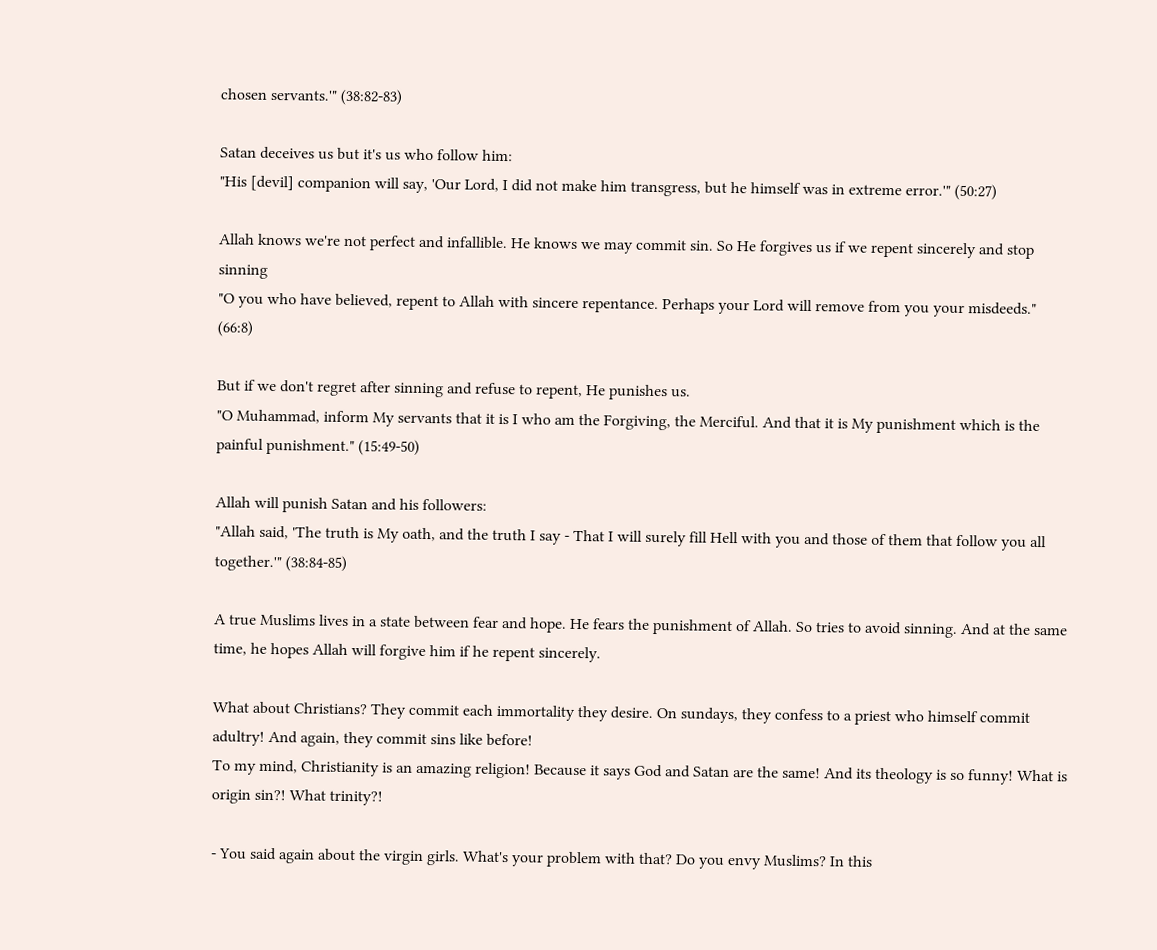chosen servants.'" (38:82-83)

Satan deceives us but it's us who follow him:
"His [devil] companion will say, 'Our Lord, I did not make him transgress, but he himself was in extreme error.'" (50:27)

Allah knows we're not perfect and infallible. He knows we may commit sin. So He forgives us if we repent sincerely and stop sinning
"O you who have believed, repent to Allah with sincere repentance. Perhaps your Lord will remove from you your misdeeds." (66:8)

But if we don't regret after sinning and refuse to repent, He punishes us.
"O Muhammad, inform My servants that it is I who am the Forgiving, the Merciful. And that it is My punishment which is the painful punishment." (15:49-50)

Allah will punish Satan and his followers:
"Allah said, 'The truth is My oath, and the truth I say - That I will surely fill Hell with you and those of them that follow you all together.'" (38:84-85)

A true Muslims lives in a state between fear and hope. He fears the punishment of Allah. So tries to avoid sinning. And at the same time, he hopes Allah will forgive him if he repent sincerely.

What about Christians? They commit each immortality they desire. On sundays, they confess to a priest who himself commit adultry! And again, they commit sins like before!
To my mind, Christianity is an amazing religion! Because it says God and Satan are the same! And its theology is so funny! What is origin sin?! What trinity?!

- You said again about the virgin girls. What's your problem with that? Do you envy Muslims? In this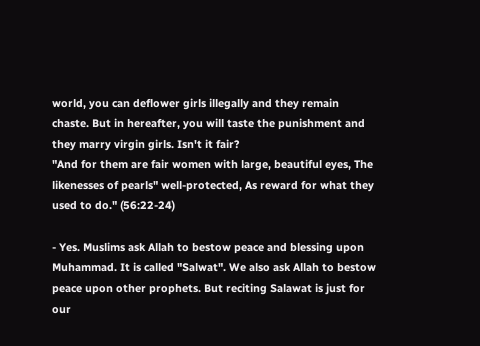world, you can deflower girls illegally and they remain chaste. But in hereafter, you will taste the punishment and they marry virgin girls. Isn't it fair?
"And for them are fair women with large, beautiful eyes, The likenesses of pearls" well-protected, As reward for what they used to do." (56:22-24)

- Yes. Muslims ask Allah to bestow peace and blessing upon Muhammad. It is called "Salwat". We also ask Allah to bestow peace upon other prophets. But reciting Salawat is just for our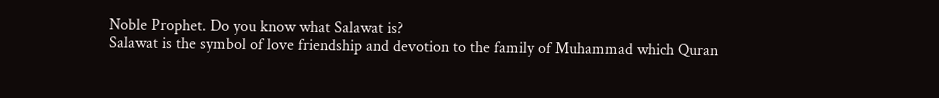Noble Prophet. Do you know what Salawat is?
Salawat is the symbol of love friendship and devotion to the family of Muhammad which Quran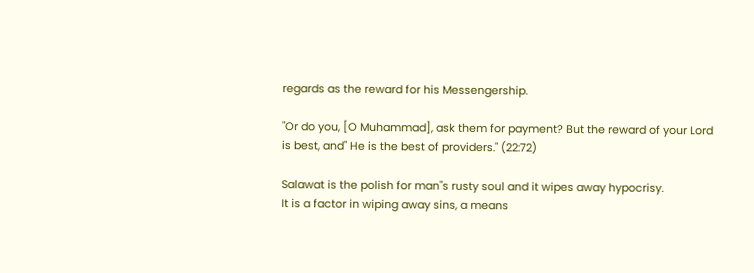regards as the reward for his Messengership.

"Or do you, [O Muhammad], ask them for payment? But the reward of your Lord is best, and" He is the best of providers." (22:72)

Salawat is the polish for man"s rusty soul and it wipes away hypocrisy.
It is a factor in wiping away sins, a means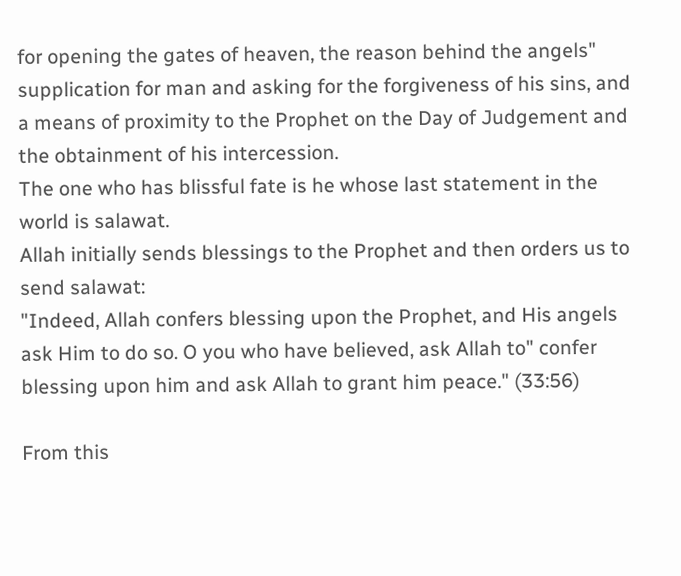for opening the gates of heaven, the reason behind the angels" supplication for man and asking for the forgiveness of his sins, and a means of proximity to the Prophet on the Day of Judgement and the obtainment of his intercession.
The one who has blissful fate is he whose last statement in the world is salawat.
Allah initially sends blessings to the Prophet and then orders us to send salawat:
"Indeed, Allah confers blessing upon the Prophet, and His angels ask Him to do so. O you who have believed, ask Allah to" confer blessing upon him and ask Allah to grant him peace." (33:56)

From this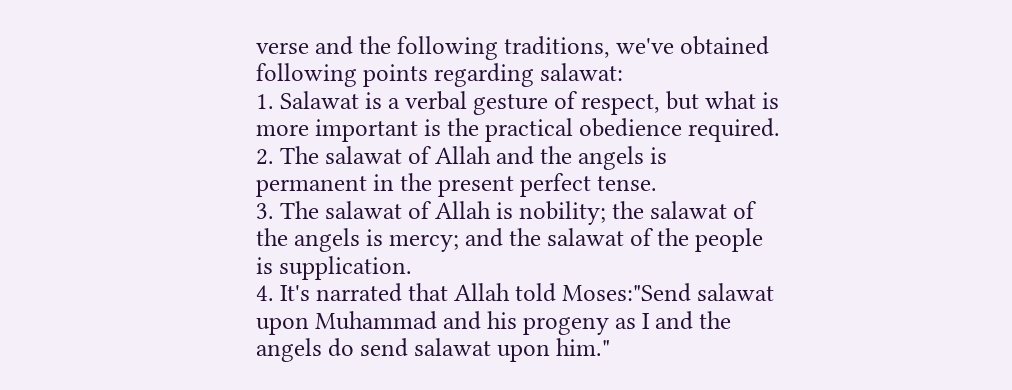verse and the following traditions, we've obtained following points regarding salawat:
1. Salawat is a verbal gesture of respect, but what is more important is the practical obedience required.
2. The salawat of Allah and the angels is permanent in the present perfect tense.
3. The salawat of Allah is nobility; the salawat of the angels is mercy; and the salawat of the people is supplication.
4. It's narrated that Allah told Moses:"Send salawat upon Muhammad and his progeny as I and the angels do send salawat upon him."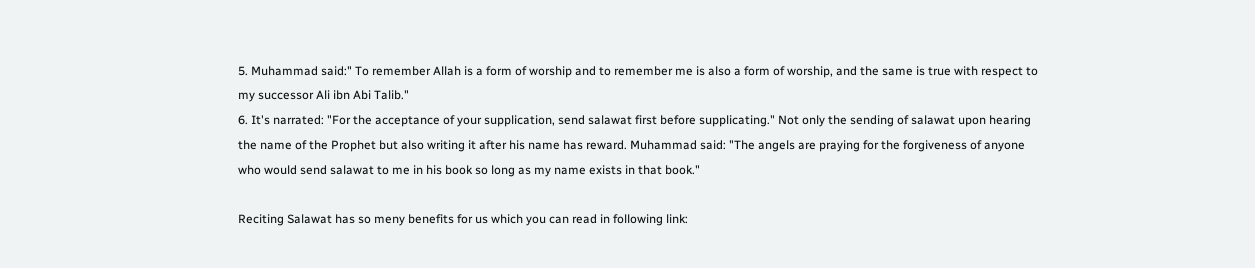5. Muhammad said:" To remember Allah is a form of worship and to remember me is also a form of worship, and the same is true with respect to my successor Ali ibn Abi Talib."
6. It's narrated: "For the acceptance of your supplication, send salawat first before supplicating." Not only the sending of salawat upon hearing the name of the Prophet but also writing it after his name has reward. Muhammad said: "The angels are praying for the forgiveness of anyone who would send salawat to me in his book so long as my name exists in that book."

Reciting Salawat has so meny benefits for us which you can read in following link: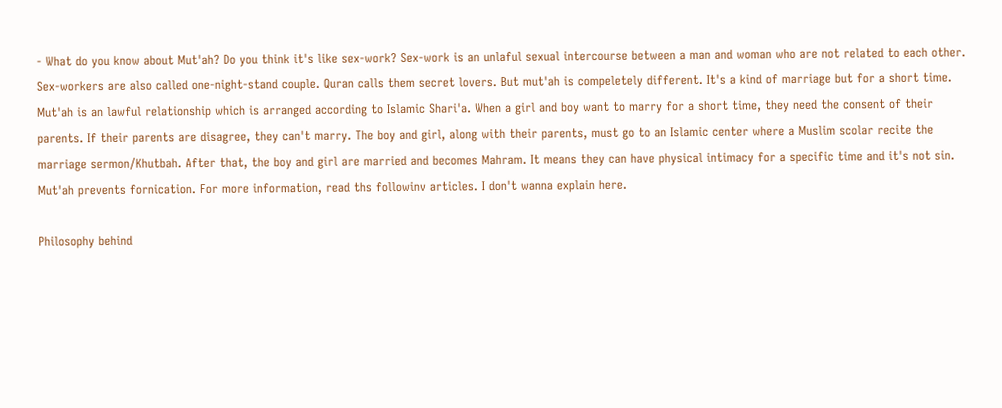- What do you know about Mut'ah? Do you think it's like sex-work? Sex-work is an unlaful sexual intercourse between a man and woman who are not related to each other. Sex-workers are also called one-night-stand couple. Quran calls them secret lovers. But mut'ah is compeletely different. It's a kind of marriage but for a short time. Mut'ah is an lawful relationship which is arranged according to Islamic Shari'a. When a girl and boy want to marry for a short time, they need the consent of their parents. If their parents are disagree, they can't marry. The boy and girl, along with their parents, must go to an Islamic center where a Muslim scolar recite the marriage sermon/Khutbah. After that, the boy and girl are married and becomes Mahram. It means they can have physical intimacy for a specific time and it's not sin. Mut'ah prevents fornication. For more information, read ths followinv articles. I don't wanna explain here.

Philosophy behind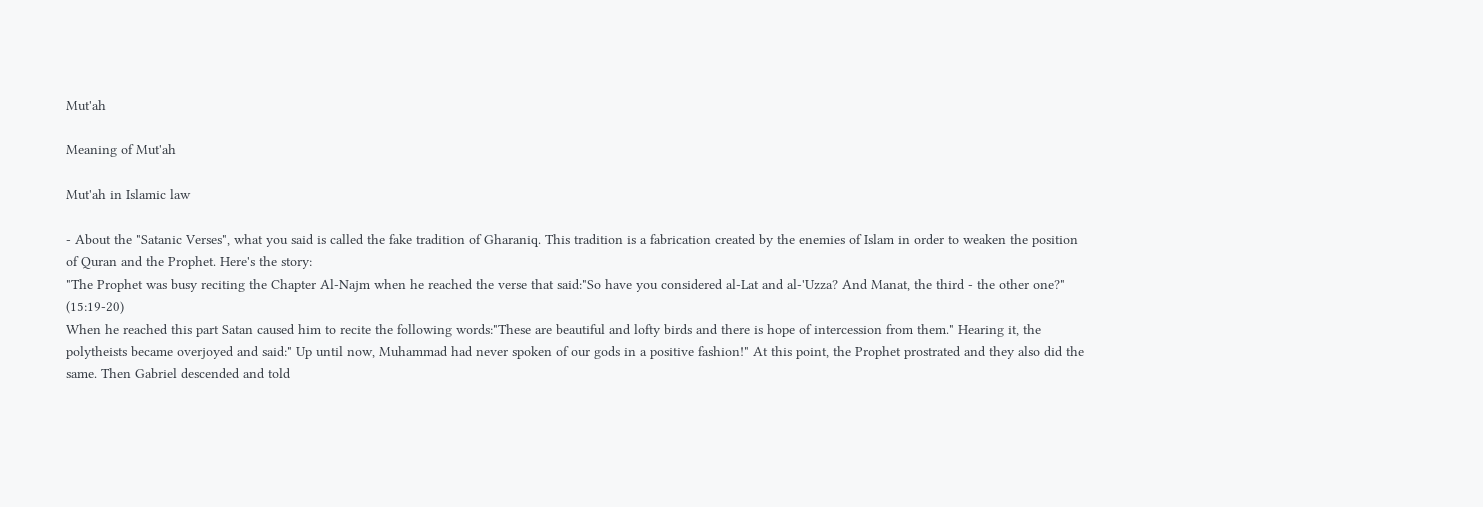Mut'ah

Meaning of Mut'ah

Mut'ah in Islamic law

- About the "Satanic Verses", what you said is called the fake tradition of Gharaniq. This tradition is a fabrication created by the enemies of Islam in order to weaken the position of Quran and the Prophet. Here's the story:
"The Prophet was busy reciting the Chapter Al-Najm when he reached the verse that said:"So have you considered al-Lat and al-'Uzza? And Manat, the third - the other one?" (15:19-20)
When he reached this part Satan caused him to recite the following words:"These are beautiful and lofty birds and there is hope of intercession from them." Hearing it, the polytheists became overjoyed and said:" Up until now, Muhammad had never spoken of our gods in a positive fashion!" At this point, the Prophet prostrated and they also did the same. Then Gabriel descended and told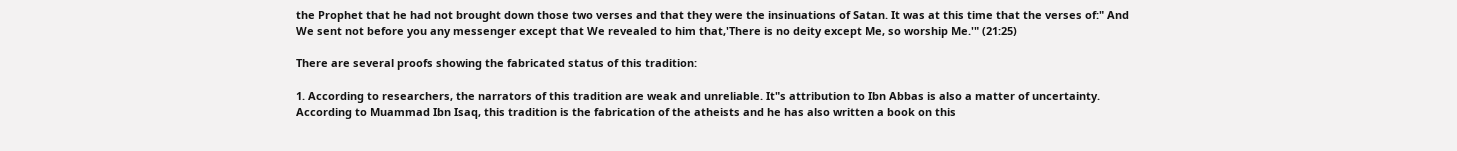the Prophet that he had not brought down those two verses and that they were the insinuations of Satan. It was at this time that the verses of:" And We sent not before you any messenger except that We revealed to him that,'There is no deity except Me, so worship Me.'" (21:25)

There are several proofs showing the fabricated status of this tradition:

1. According to researchers, the narrators of this tradition are weak and unreliable. It"s attribution to Ibn Abbas is also a matter of uncertainty. According to Muammad Ibn Isaq, this tradition is the fabrication of the atheists and he has also written a book on this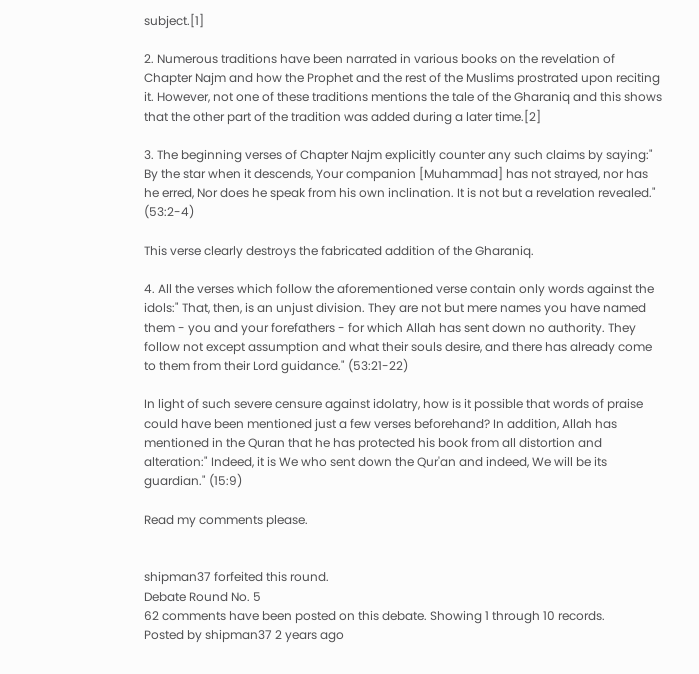subject.[1]

2. Numerous traditions have been narrated in various books on the revelation of Chapter Najm and how the Prophet and the rest of the Muslims prostrated upon reciting it. However, not one of these traditions mentions the tale of the Gharaniq and this shows that the other part of the tradition was added during a later time.[2]

3. The beginning verses of Chapter Najm explicitly counter any such claims by saying:" By the star when it descends, Your companion [Muhammad] has not strayed, nor has he erred, Nor does he speak from his own inclination. It is not but a revelation revealed." (53:2-4)

This verse clearly destroys the fabricated addition of the Gharaniq.

4. All the verses which follow the aforementioned verse contain only words against the idols:" That, then, is an unjust division. They are not but mere names you have named them - you and your forefathers - for which Allah has sent down no authority. They follow not except assumption and what their souls desire, and there has already come to them from their Lord guidance." (53:21-22)

In light of such severe censure against idolatry, how is it possible that words of praise could have been mentioned just a few verses beforehand? In addition, Allah has mentioned in the Quran that he has protected his book from all distortion and alteration:" Indeed, it is We who sent down the Qur'an and indeed, We will be its guardian." (15:9)

Read my comments please.


shipman37 forfeited this round.
Debate Round No. 5
62 comments have been posted on this debate. Showing 1 through 10 records.
Posted by shipman37 2 years ago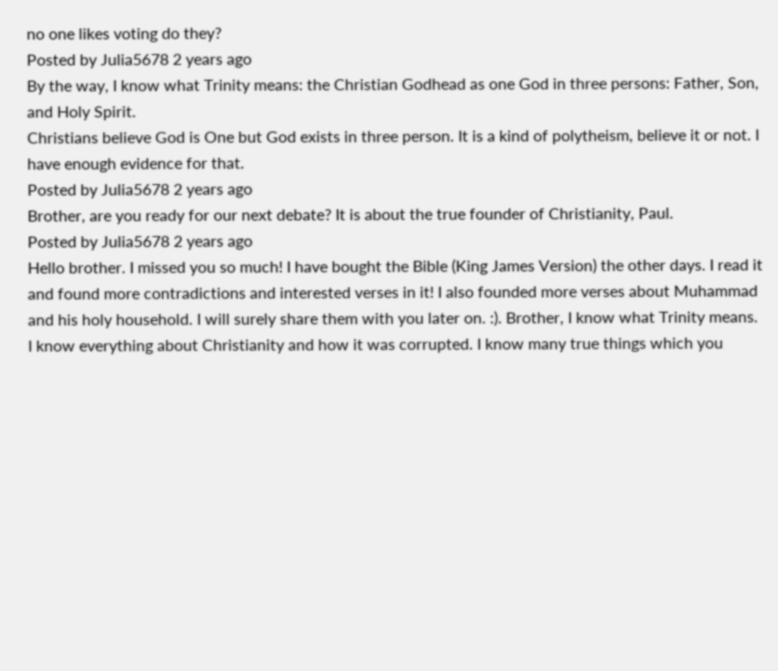no one likes voting do they?
Posted by Julia5678 2 years ago
By the way, I know what Trinity means: the Christian Godhead as one God in three persons: Father, Son, and Holy Spirit.
Christians believe God is One but God exists in three person. It is a kind of polytheism, believe it or not. I have enough evidence for that.
Posted by Julia5678 2 years ago
Brother, are you ready for our next debate? It is about the true founder of Christianity, Paul.
Posted by Julia5678 2 years ago
Hello brother. I missed you so much! I have bought the Bible (King James Version) the other days. I read it and found more contradictions and interested verses in it! I also founded more verses about Muhammad and his holy household. I will surely share them with you later on. :). Brother, I know what Trinity means. I know everything about Christianity and how it was corrupted. I know many true things which you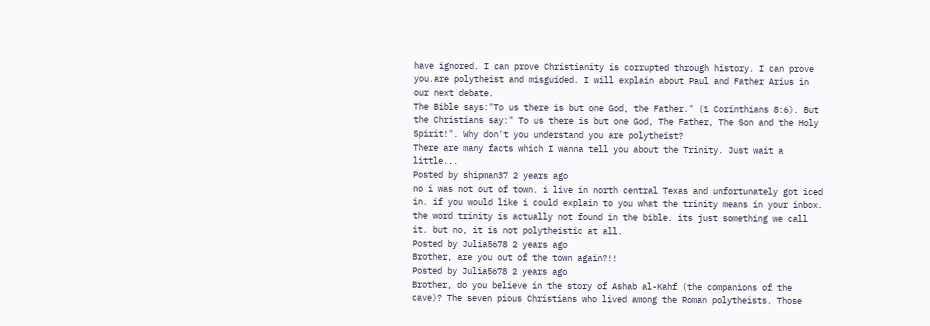have ignored. I can prove Christianity is corrupted through history. I can prove you.are polytheist and misguided. I will explain about Paul and Father Arius in our next debate.
The Bible says:"To us there is but one God, the Father." (1 Corinthians 8:6). But the Christians say:" To us there is but one God, The Father, The Son and the Holy Spirit!". Why don't you understand you are polytheist?
There are many facts which I wanna tell you about the Trinity. Just wait a little...
Posted by shipman37 2 years ago
no i was not out of town. i live in north central Texas and unfortunately got iced in. if you would like i could explain to you what the trinity means in your inbox. the word trinity is actually not found in the bible. its just something we call it. but no, it is not polytheistic at all.
Posted by Julia5678 2 years ago
Brother, are you out of the town again?!!
Posted by Julia5678 2 years ago
Brother, do you believe in the story of Ashab al-Kahf (the companions of the cave)? The seven pious Christians who lived among the Roman polytheists. Those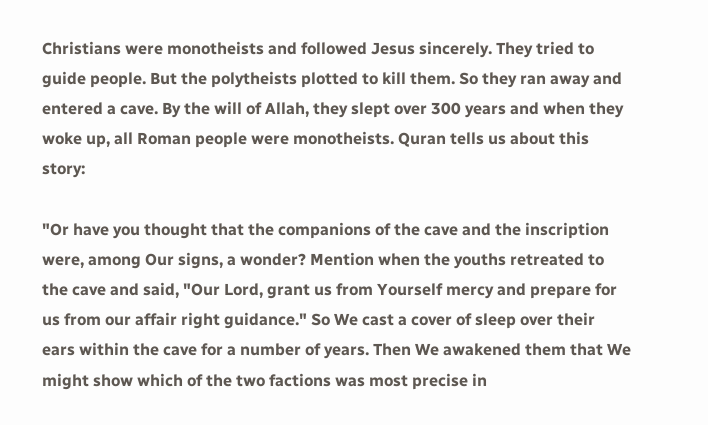Christians were monotheists and followed Jesus sincerely. They tried to guide people. But the polytheists plotted to kill them. So they ran away and entered a cave. By the will of Allah, they slept over 300 years and when they woke up, all Roman people were monotheists. Quran tells us about this story:

"Or have you thought that the companions of the cave and the inscription were, among Our signs, a wonder? Mention when the youths retreated to the cave and said, "Our Lord, grant us from Yourself mercy and prepare for us from our affair right guidance." So We cast a cover of sleep over their ears within the cave for a number of years. Then We awakened them that We might show which of the two factions was most precise in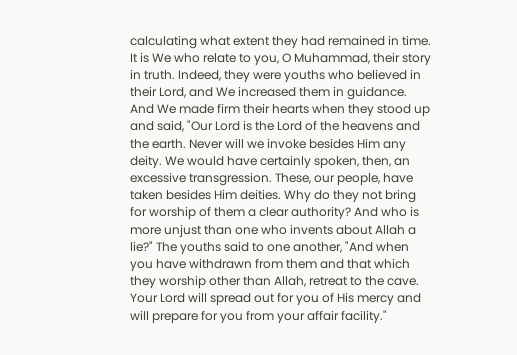calculating what extent they had remained in time. It is We who relate to you, O Muhammad, their story in truth. Indeed, they were youths who believed in their Lord, and We increased them in guidance. And We made firm their hearts when they stood up and said, "Our Lord is the Lord of the heavens and the earth. Never will we invoke besides Him any deity. We would have certainly spoken, then, an excessive transgression. These, our people, have taken besides Him deities. Why do they not bring for worship of them a clear authority? And who is more unjust than one who invents about Allah a lie?" The youths said to one another, "And when you have withdrawn from them and that which they worship other than Allah, retreat to the cave. Your Lord will spread out for you of His mercy and will prepare for you from your affair facility."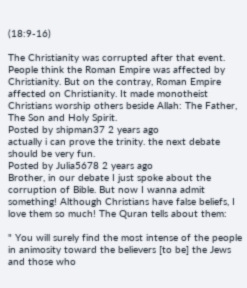(18:9-16)

The Christianity was corrupted after that event. People think the Roman Empire was affected by Christianity. But on the contray, Roman Empire affected on Christianity. It made monotheist Christians worship others beside Allah: The Father, The Son and Holy Spirit.
Posted by shipman37 2 years ago
actually i can prove the trinity. the next debate should be very fun.
Posted by Julia5678 2 years ago
Brother, in our debate I just spoke about the corruption of Bible. But now I wanna admit something! Although Christians have false beliefs, I love them so much! The Quran tells about them:

" You will surely find the most intense of the people in animosity toward the believers [to be] the Jews and those who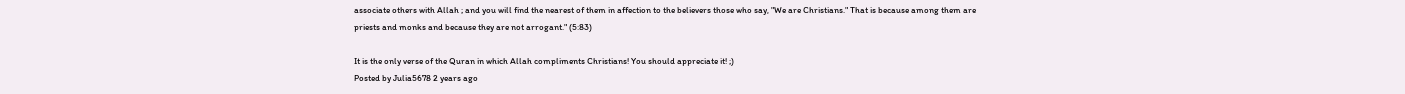associate others with Allah ; and you will find the nearest of them in affection to the believers those who say, "We are Christians." That is because among them are priests and monks and because they are not arrogant." (5:83)

It is the only verse of the Quran in which Allah compliments Christians! You should appreciate it! ;)
Posted by Julia5678 2 years ago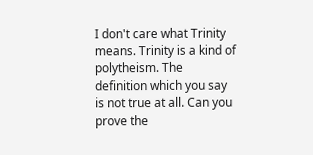I don't care what Trinity means. Trinity is a kind of polytheism. The definition which you say is not true at all. Can you prove the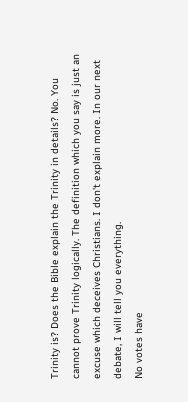Trinity is? Does the Bible explain the Trinity in details? No. You cannot prove Trinity logically. The definition which you say is just an excuse which deceives Christians. I don't explain more. In our next debate, I will tell you everything.
No votes have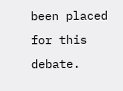been placed for this debate.